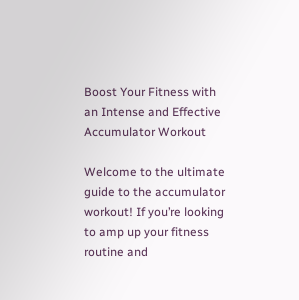Boost Your Fitness with an Intense and Effective Accumulator Workout

Welcome to the ultimate guide to the accumulator workout! If you’re looking to amp up your fitness routine and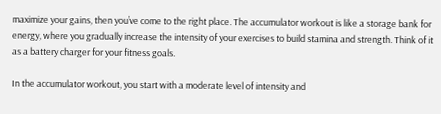maximize your gains, then you’ve come to the right place. The accumulator workout is like a storage bank for energy, where you gradually increase the intensity of your exercises to build stamina and strength. Think of it as a battery charger for your fitness goals.

In the accumulator workout, you start with a moderate level of intensity and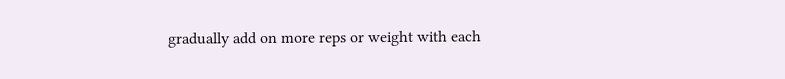gradually add on more reps or weight with each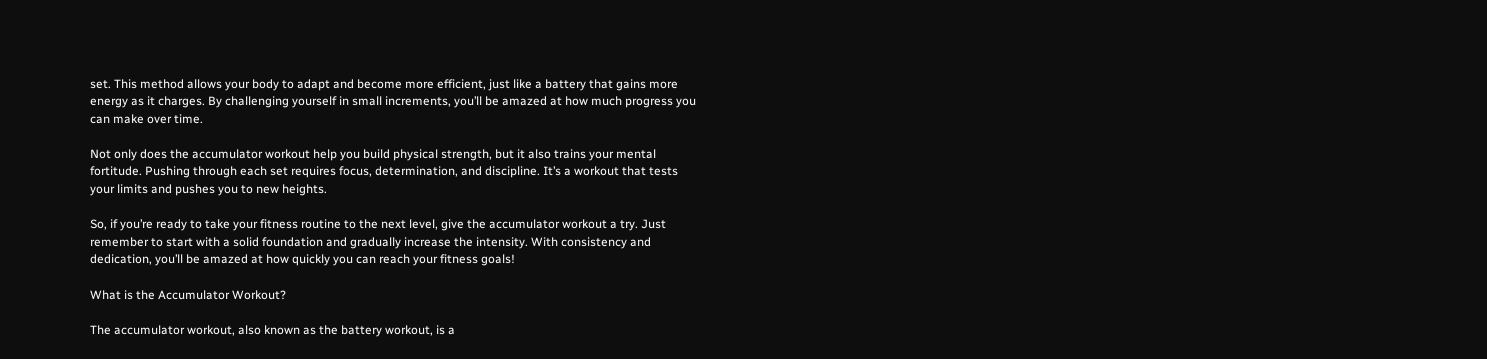set. This method allows your body to adapt and become more efficient, just like a battery that gains more energy as it charges. By challenging yourself in small increments, you’ll be amazed at how much progress you can make over time.

Not only does the accumulator workout help you build physical strength, but it also trains your mental fortitude. Pushing through each set requires focus, determination, and discipline. It’s a workout that tests your limits and pushes you to new heights.

So, if you’re ready to take your fitness routine to the next level, give the accumulator workout a try. Just remember to start with a solid foundation and gradually increase the intensity. With consistency and dedication, you’ll be amazed at how quickly you can reach your fitness goals!

What is the Accumulator Workout?

The accumulator workout, also known as the battery workout, is a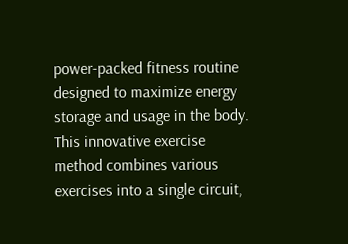power-packed fitness routine designed to maximize energy storage and usage in the body. This innovative exercise method combines various exercises into a single circuit,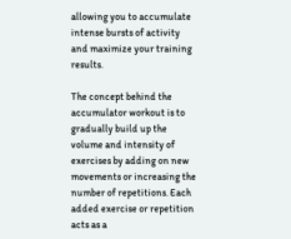allowing you to accumulate intense bursts of activity and maximize your training results.

The concept behind the accumulator workout is to gradually build up the volume and intensity of exercises by adding on new movements or increasing the number of repetitions. Each added exercise or repetition acts as a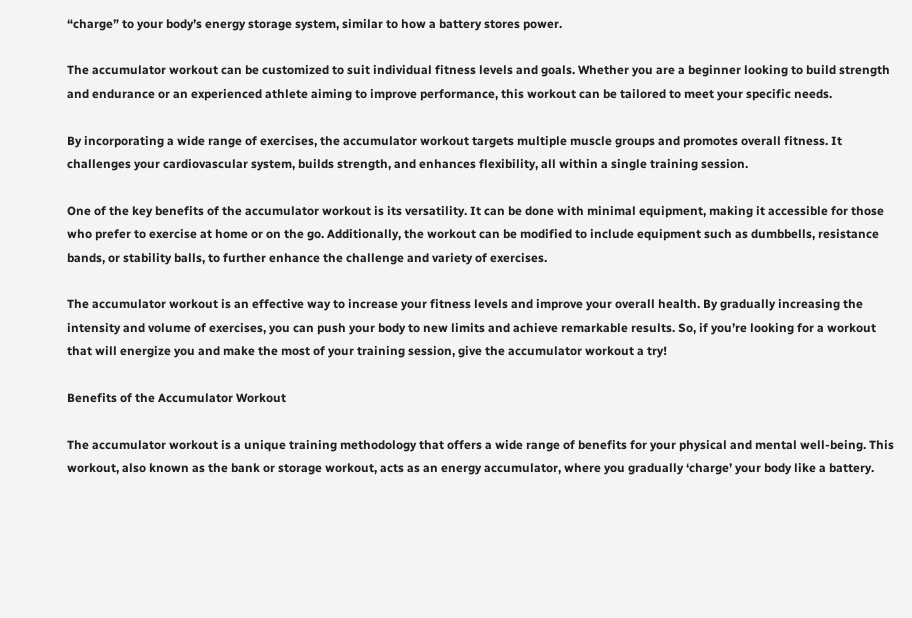“charge” to your body’s energy storage system, similar to how a battery stores power.

The accumulator workout can be customized to suit individual fitness levels and goals. Whether you are a beginner looking to build strength and endurance or an experienced athlete aiming to improve performance, this workout can be tailored to meet your specific needs.

By incorporating a wide range of exercises, the accumulator workout targets multiple muscle groups and promotes overall fitness. It challenges your cardiovascular system, builds strength, and enhances flexibility, all within a single training session.

One of the key benefits of the accumulator workout is its versatility. It can be done with minimal equipment, making it accessible for those who prefer to exercise at home or on the go. Additionally, the workout can be modified to include equipment such as dumbbells, resistance bands, or stability balls, to further enhance the challenge and variety of exercises.

The accumulator workout is an effective way to increase your fitness levels and improve your overall health. By gradually increasing the intensity and volume of exercises, you can push your body to new limits and achieve remarkable results. So, if you’re looking for a workout that will energize you and make the most of your training session, give the accumulator workout a try!

Benefits of the Accumulator Workout

The accumulator workout is a unique training methodology that offers a wide range of benefits for your physical and mental well-being. This workout, also known as the bank or storage workout, acts as an energy accumulator, where you gradually ‘charge’ your body like a battery.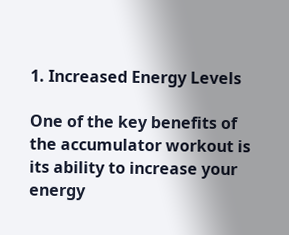1. Increased Energy Levels

One of the key benefits of the accumulator workout is its ability to increase your energy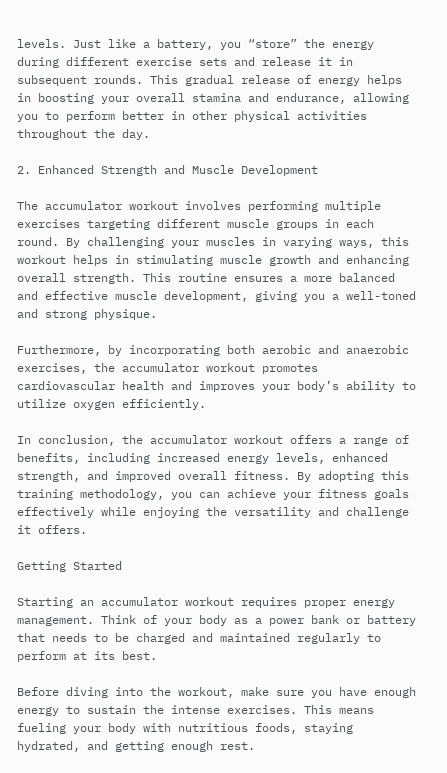levels. Just like a battery, you “store” the energy during different exercise sets and release it in subsequent rounds. This gradual release of energy helps in boosting your overall stamina and endurance, allowing you to perform better in other physical activities throughout the day.

2. Enhanced Strength and Muscle Development

The accumulator workout involves performing multiple exercises targeting different muscle groups in each round. By challenging your muscles in varying ways, this workout helps in stimulating muscle growth and enhancing overall strength. This routine ensures a more balanced and effective muscle development, giving you a well-toned and strong physique.

Furthermore, by incorporating both aerobic and anaerobic exercises, the accumulator workout promotes cardiovascular health and improves your body’s ability to utilize oxygen efficiently.

In conclusion, the accumulator workout offers a range of benefits, including increased energy levels, enhanced strength, and improved overall fitness. By adopting this training methodology, you can achieve your fitness goals effectively while enjoying the versatility and challenge it offers.

Getting Started

Starting an accumulator workout requires proper energy management. Think of your body as a power bank or battery that needs to be charged and maintained regularly to perform at its best.

Before diving into the workout, make sure you have enough energy to sustain the intense exercises. This means fueling your body with nutritious foods, staying hydrated, and getting enough rest.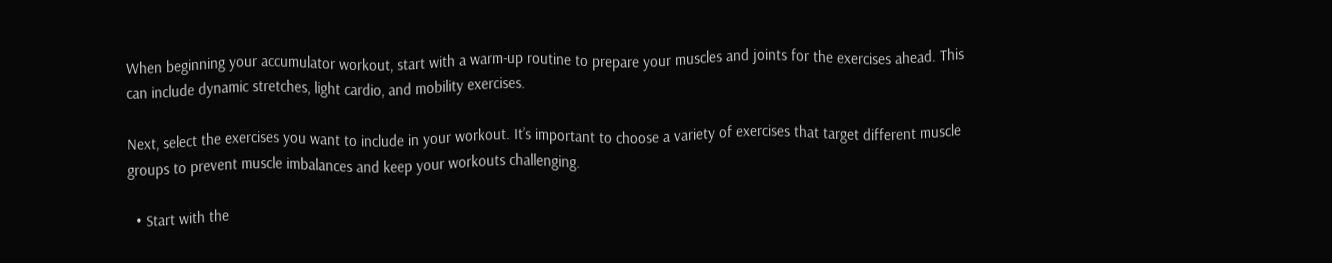When beginning your accumulator workout, start with a warm-up routine to prepare your muscles and joints for the exercises ahead. This can include dynamic stretches, light cardio, and mobility exercises.

Next, select the exercises you want to include in your workout. It’s important to choose a variety of exercises that target different muscle groups to prevent muscle imbalances and keep your workouts challenging.

  • Start with the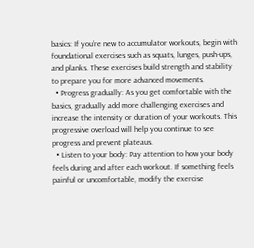basics: If you’re new to accumulator workouts, begin with foundational exercises such as squats, lunges, push-ups, and planks. These exercises build strength and stability to prepare you for more advanced movements.
  • Progress gradually: As you get comfortable with the basics, gradually add more challenging exercises and increase the intensity or duration of your workouts. This progressive overload will help you continue to see progress and prevent plateaus.
  • Listen to your body: Pay attention to how your body feels during and after each workout. If something feels painful or uncomfortable, modify the exercise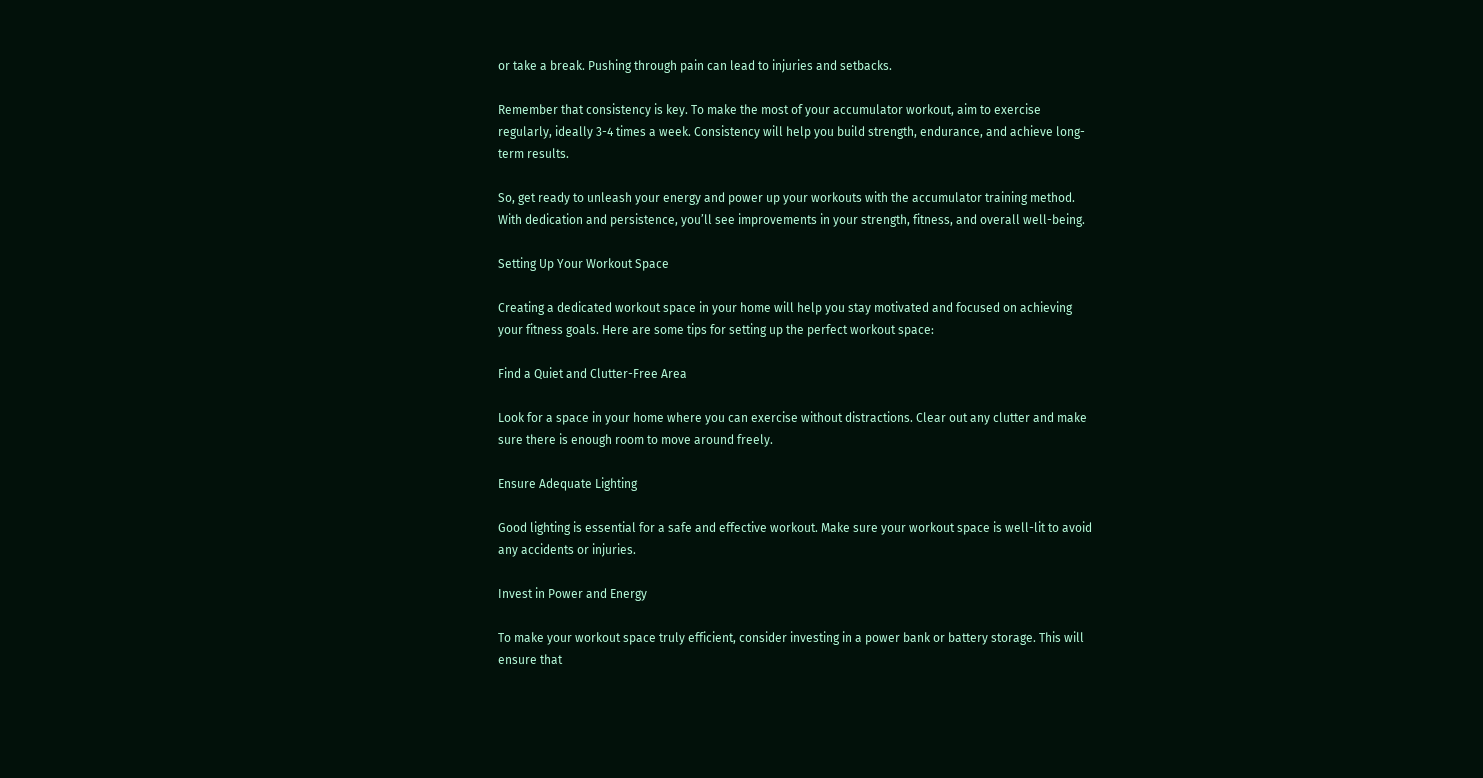or take a break. Pushing through pain can lead to injuries and setbacks.

Remember that consistency is key. To make the most of your accumulator workout, aim to exercise regularly, ideally 3-4 times a week. Consistency will help you build strength, endurance, and achieve long-term results.

So, get ready to unleash your energy and power up your workouts with the accumulator training method. With dedication and persistence, you’ll see improvements in your strength, fitness, and overall well-being.

Setting Up Your Workout Space

Creating a dedicated workout space in your home will help you stay motivated and focused on achieving your fitness goals. Here are some tips for setting up the perfect workout space:

Find a Quiet and Clutter-Free Area

Look for a space in your home where you can exercise without distractions. Clear out any clutter and make sure there is enough room to move around freely.

Ensure Adequate Lighting

Good lighting is essential for a safe and effective workout. Make sure your workout space is well-lit to avoid any accidents or injuries.

Invest in Power and Energy

To make your workout space truly efficient, consider investing in a power bank or battery storage. This will ensure that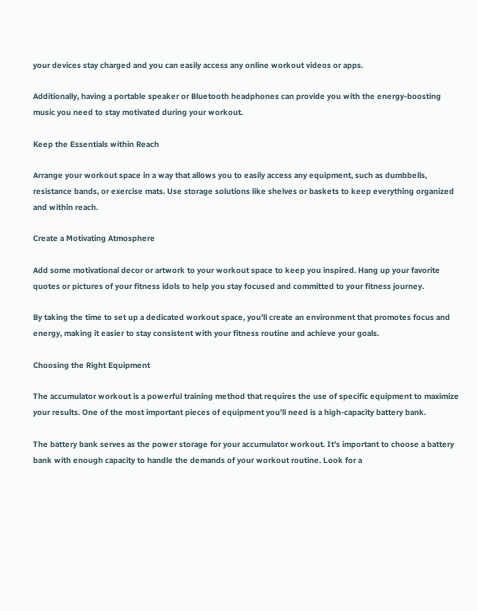your devices stay charged and you can easily access any online workout videos or apps.

Additionally, having a portable speaker or Bluetooth headphones can provide you with the energy-boosting music you need to stay motivated during your workout.

Keep the Essentials within Reach

Arrange your workout space in a way that allows you to easily access any equipment, such as dumbbells, resistance bands, or exercise mats. Use storage solutions like shelves or baskets to keep everything organized and within reach.

Create a Motivating Atmosphere

Add some motivational decor or artwork to your workout space to keep you inspired. Hang up your favorite quotes or pictures of your fitness idols to help you stay focused and committed to your fitness journey.

By taking the time to set up a dedicated workout space, you’ll create an environment that promotes focus and energy, making it easier to stay consistent with your fitness routine and achieve your goals.

Choosing the Right Equipment

The accumulator workout is a powerful training method that requires the use of specific equipment to maximize your results. One of the most important pieces of equipment you’ll need is a high-capacity battery bank.

The battery bank serves as the power storage for your accumulator workout. It’s important to choose a battery bank with enough capacity to handle the demands of your workout routine. Look for a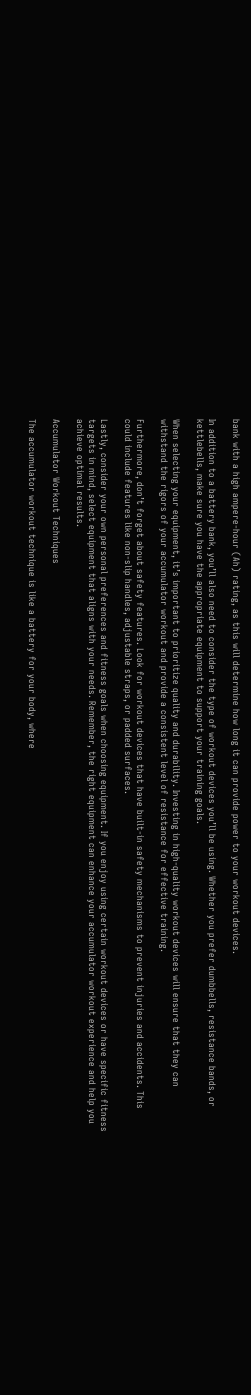bank with a high ampere-hour (Ah) rating, as this will determine how long it can provide power to your workout devices.

In addition to a battery bank, you’ll also need to consider the type of workout devices you’ll be using. Whether you prefer dumbbells, resistance bands, or kettlebells, make sure you have the appropriate equipment to support your training goals.

When selecting your equipment, it’s important to prioritize quality and durability. Investing in high-quality workout devices will ensure that they can withstand the rigors of your accumulator workout and provide a consistent level of resistance for effective training.

Furthermore, don’t forget about safety features. Look for workout devices that have built-in safety mechanisms to prevent injuries and accidents. This could include features like non-slip handles, adjustable straps, or padded surfaces.

Lastly, consider your own personal preferences and fitness goals when choosing equipment. If you enjoy using certain workout devices or have specific fitness targets in mind, select equipment that aligns with your needs. Remember, the right equipment can enhance your accumulator workout experience and help you achieve optimal results.

Accumulator Workout Techniques

The accumulator workout technique is like a battery for your body, where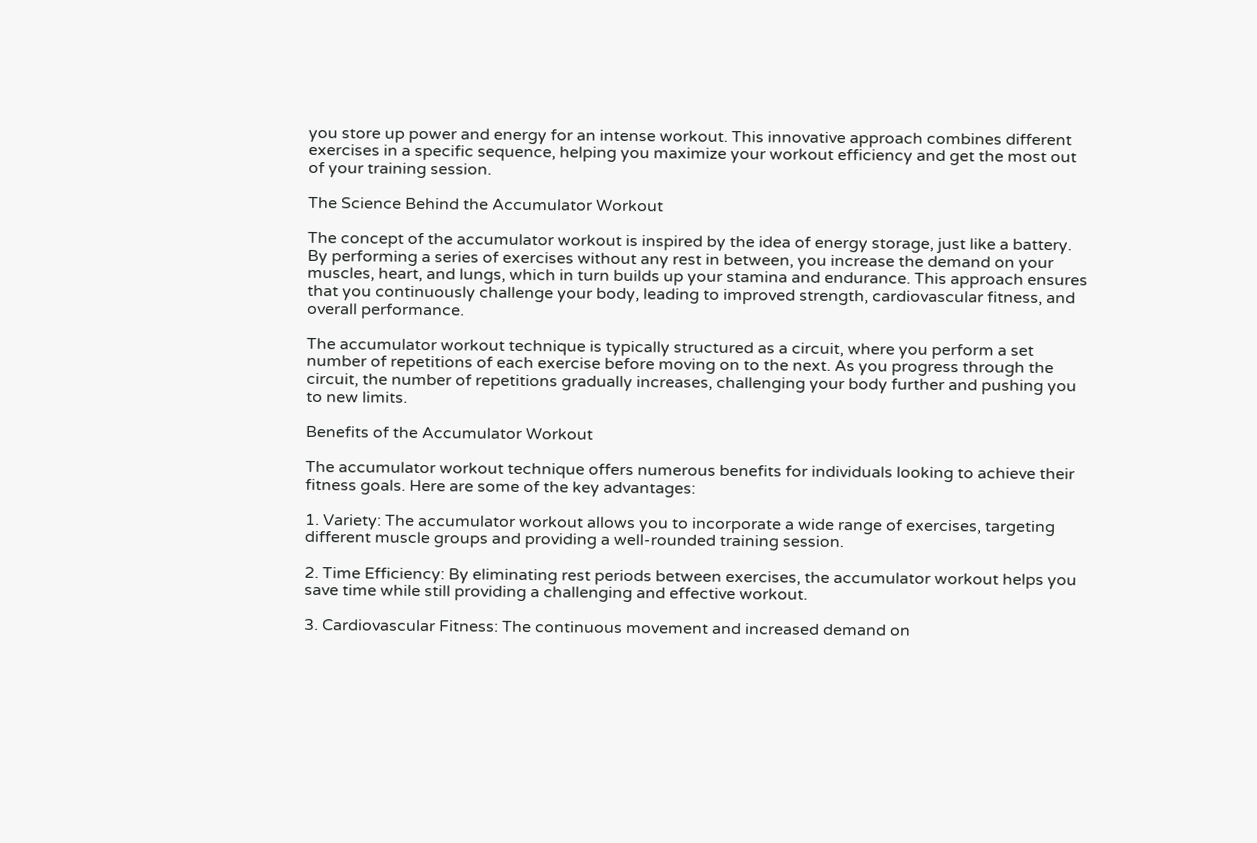you store up power and energy for an intense workout. This innovative approach combines different exercises in a specific sequence, helping you maximize your workout efficiency and get the most out of your training session.

The Science Behind the Accumulator Workout

The concept of the accumulator workout is inspired by the idea of energy storage, just like a battery. By performing a series of exercises without any rest in between, you increase the demand on your muscles, heart, and lungs, which in turn builds up your stamina and endurance. This approach ensures that you continuously challenge your body, leading to improved strength, cardiovascular fitness, and overall performance.

The accumulator workout technique is typically structured as a circuit, where you perform a set number of repetitions of each exercise before moving on to the next. As you progress through the circuit, the number of repetitions gradually increases, challenging your body further and pushing you to new limits.

Benefits of the Accumulator Workout

The accumulator workout technique offers numerous benefits for individuals looking to achieve their fitness goals. Here are some of the key advantages:

1. Variety: The accumulator workout allows you to incorporate a wide range of exercises, targeting different muscle groups and providing a well-rounded training session.

2. Time Efficiency: By eliminating rest periods between exercises, the accumulator workout helps you save time while still providing a challenging and effective workout.

3. Cardiovascular Fitness: The continuous movement and increased demand on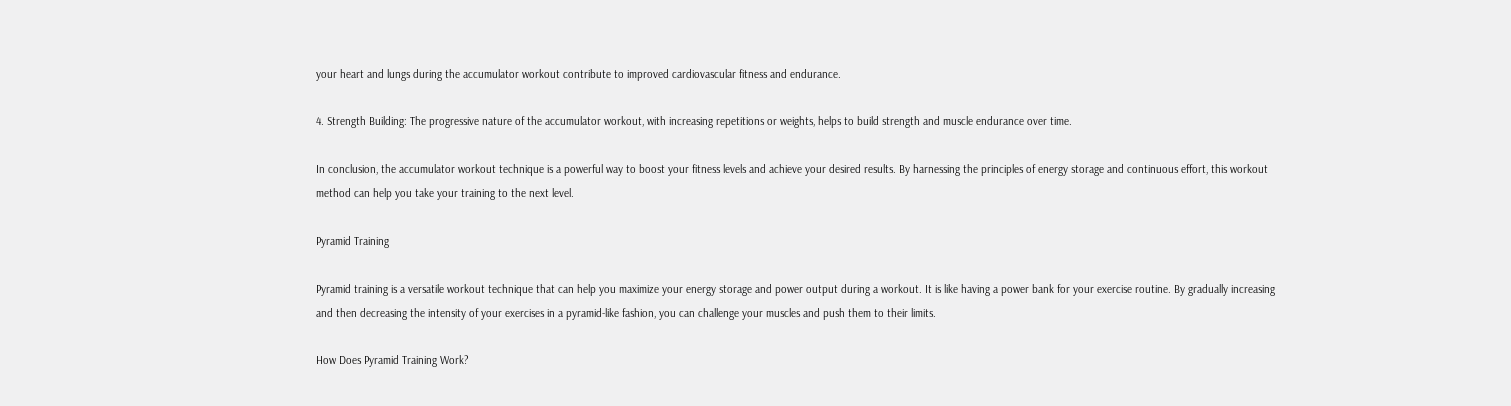your heart and lungs during the accumulator workout contribute to improved cardiovascular fitness and endurance.

4. Strength Building: The progressive nature of the accumulator workout, with increasing repetitions or weights, helps to build strength and muscle endurance over time.

In conclusion, the accumulator workout technique is a powerful way to boost your fitness levels and achieve your desired results. By harnessing the principles of energy storage and continuous effort, this workout method can help you take your training to the next level.

Pyramid Training

Pyramid training is a versatile workout technique that can help you maximize your energy storage and power output during a workout. It is like having a power bank for your exercise routine. By gradually increasing and then decreasing the intensity of your exercises in a pyramid-like fashion, you can challenge your muscles and push them to their limits.

How Does Pyramid Training Work?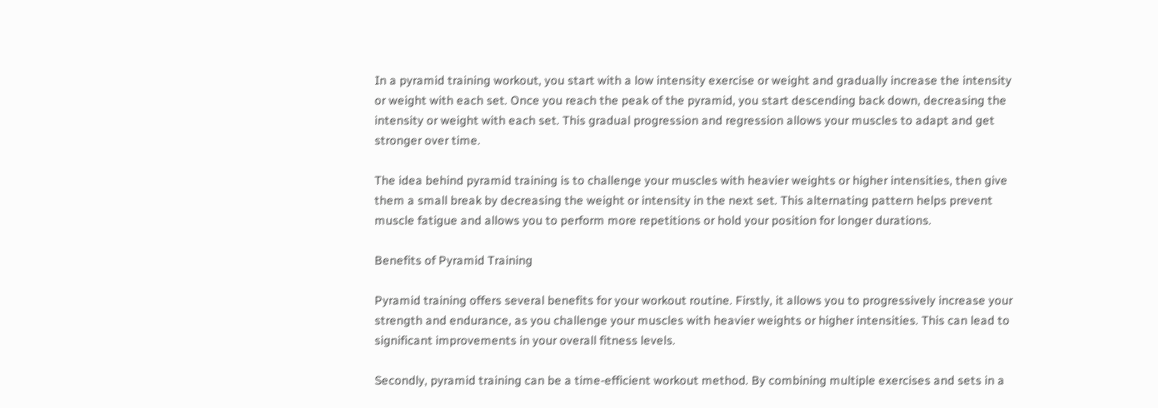In a pyramid training workout, you start with a low intensity exercise or weight and gradually increase the intensity or weight with each set. Once you reach the peak of the pyramid, you start descending back down, decreasing the intensity or weight with each set. This gradual progression and regression allows your muscles to adapt and get stronger over time.

The idea behind pyramid training is to challenge your muscles with heavier weights or higher intensities, then give them a small break by decreasing the weight or intensity in the next set. This alternating pattern helps prevent muscle fatigue and allows you to perform more repetitions or hold your position for longer durations.

Benefits of Pyramid Training

Pyramid training offers several benefits for your workout routine. Firstly, it allows you to progressively increase your strength and endurance, as you challenge your muscles with heavier weights or higher intensities. This can lead to significant improvements in your overall fitness levels.

Secondly, pyramid training can be a time-efficient workout method. By combining multiple exercises and sets in a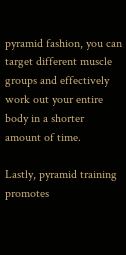pyramid fashion, you can target different muscle groups and effectively work out your entire body in a shorter amount of time.

Lastly, pyramid training promotes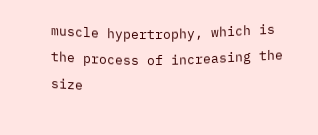muscle hypertrophy, which is the process of increasing the size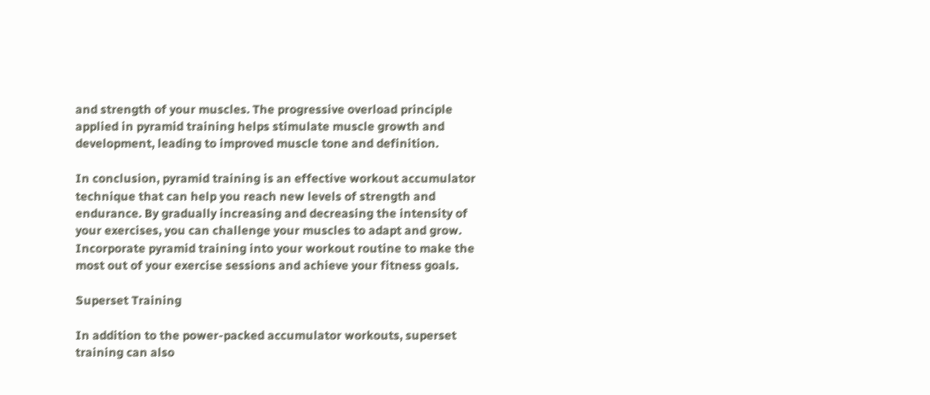and strength of your muscles. The progressive overload principle applied in pyramid training helps stimulate muscle growth and development, leading to improved muscle tone and definition.

In conclusion, pyramid training is an effective workout accumulator technique that can help you reach new levels of strength and endurance. By gradually increasing and decreasing the intensity of your exercises, you can challenge your muscles to adapt and grow. Incorporate pyramid training into your workout routine to make the most out of your exercise sessions and achieve your fitness goals.

Superset Training

In addition to the power-packed accumulator workouts, superset training can also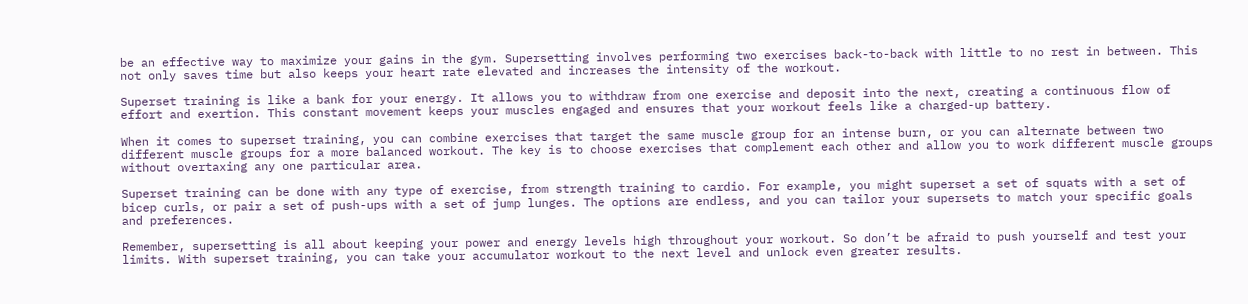be an effective way to maximize your gains in the gym. Supersetting involves performing two exercises back-to-back with little to no rest in between. This not only saves time but also keeps your heart rate elevated and increases the intensity of the workout.

Superset training is like a bank for your energy. It allows you to withdraw from one exercise and deposit into the next, creating a continuous flow of effort and exertion. This constant movement keeps your muscles engaged and ensures that your workout feels like a charged-up battery.

When it comes to superset training, you can combine exercises that target the same muscle group for an intense burn, or you can alternate between two different muscle groups for a more balanced workout. The key is to choose exercises that complement each other and allow you to work different muscle groups without overtaxing any one particular area.

Superset training can be done with any type of exercise, from strength training to cardio. For example, you might superset a set of squats with a set of bicep curls, or pair a set of push-ups with a set of jump lunges. The options are endless, and you can tailor your supersets to match your specific goals and preferences.

Remember, supersetting is all about keeping your power and energy levels high throughout your workout. So don’t be afraid to push yourself and test your limits. With superset training, you can take your accumulator workout to the next level and unlock even greater results.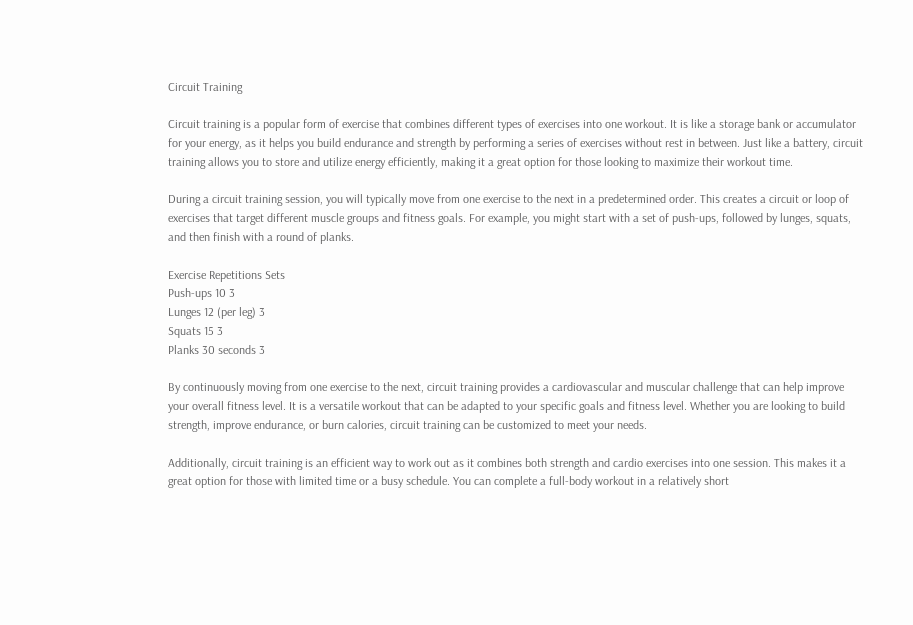Circuit Training

Circuit training is a popular form of exercise that combines different types of exercises into one workout. It is like a storage bank or accumulator for your energy, as it helps you build endurance and strength by performing a series of exercises without rest in between. Just like a battery, circuit training allows you to store and utilize energy efficiently, making it a great option for those looking to maximize their workout time.

During a circuit training session, you will typically move from one exercise to the next in a predetermined order. This creates a circuit or loop of exercises that target different muscle groups and fitness goals. For example, you might start with a set of push-ups, followed by lunges, squats, and then finish with a round of planks.

Exercise Repetitions Sets
Push-ups 10 3
Lunges 12 (per leg) 3
Squats 15 3
Planks 30 seconds 3

By continuously moving from one exercise to the next, circuit training provides a cardiovascular and muscular challenge that can help improve your overall fitness level. It is a versatile workout that can be adapted to your specific goals and fitness level. Whether you are looking to build strength, improve endurance, or burn calories, circuit training can be customized to meet your needs.

Additionally, circuit training is an efficient way to work out as it combines both strength and cardio exercises into one session. This makes it a great option for those with limited time or a busy schedule. You can complete a full-body workout in a relatively short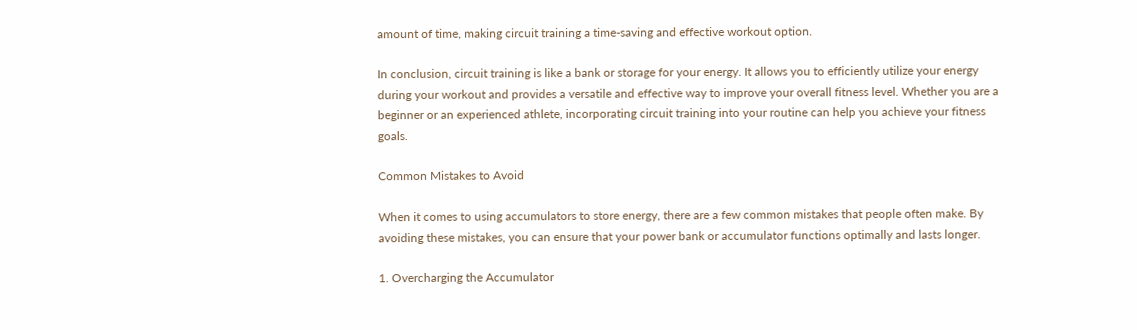amount of time, making circuit training a time-saving and effective workout option.

In conclusion, circuit training is like a bank or storage for your energy. It allows you to efficiently utilize your energy during your workout and provides a versatile and effective way to improve your overall fitness level. Whether you are a beginner or an experienced athlete, incorporating circuit training into your routine can help you achieve your fitness goals.

Common Mistakes to Avoid

When it comes to using accumulators to store energy, there are a few common mistakes that people often make. By avoiding these mistakes, you can ensure that your power bank or accumulator functions optimally and lasts longer.

1. Overcharging the Accumulator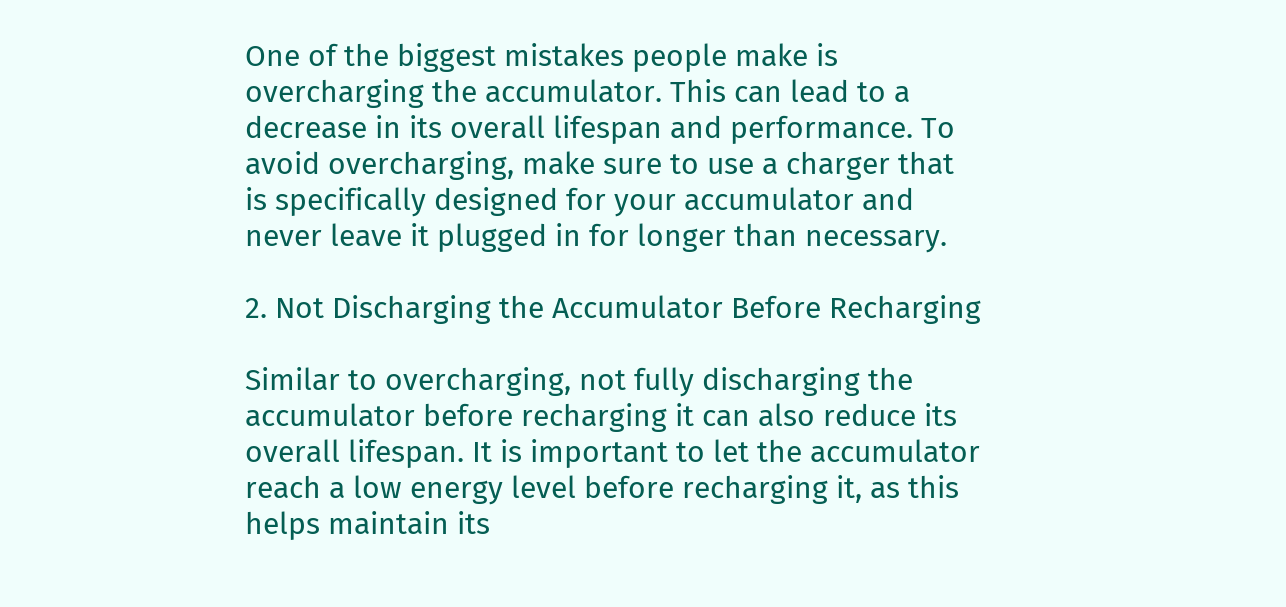One of the biggest mistakes people make is overcharging the accumulator. This can lead to a decrease in its overall lifespan and performance. To avoid overcharging, make sure to use a charger that is specifically designed for your accumulator and never leave it plugged in for longer than necessary.

2. Not Discharging the Accumulator Before Recharging

Similar to overcharging, not fully discharging the accumulator before recharging it can also reduce its overall lifespan. It is important to let the accumulator reach a low energy level before recharging it, as this helps maintain its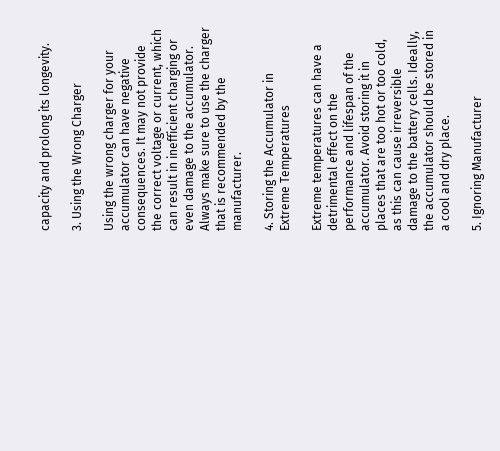capacity and prolong its longevity.

3. Using the Wrong Charger

Using the wrong charger for your accumulator can have negative consequences. It may not provide the correct voltage or current, which can result in inefficient charging or even damage to the accumulator. Always make sure to use the charger that is recommended by the manufacturer.

4. Storing the Accumulator in Extreme Temperatures

Extreme temperatures can have a detrimental effect on the performance and lifespan of the accumulator. Avoid storing it in places that are too hot or too cold, as this can cause irreversible damage to the battery cells. Ideally, the accumulator should be stored in a cool and dry place.

5. Ignoring Manufacturer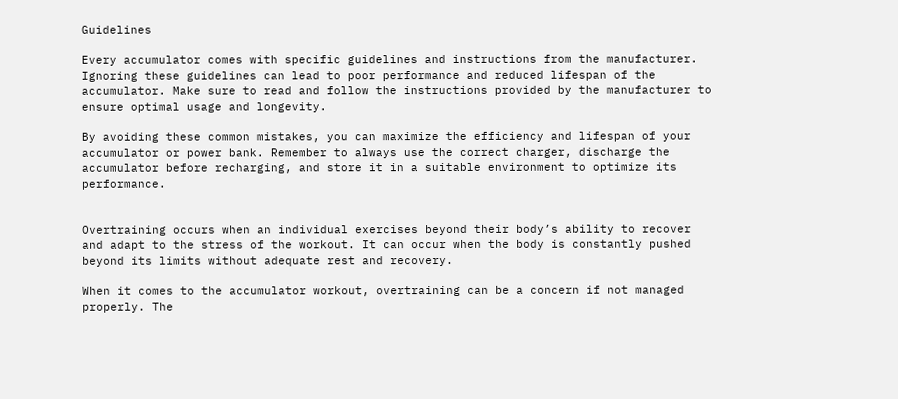Guidelines

Every accumulator comes with specific guidelines and instructions from the manufacturer. Ignoring these guidelines can lead to poor performance and reduced lifespan of the accumulator. Make sure to read and follow the instructions provided by the manufacturer to ensure optimal usage and longevity.

By avoiding these common mistakes, you can maximize the efficiency and lifespan of your accumulator or power bank. Remember to always use the correct charger, discharge the accumulator before recharging, and store it in a suitable environment to optimize its performance.


Overtraining occurs when an individual exercises beyond their body’s ability to recover and adapt to the stress of the workout. It can occur when the body is constantly pushed beyond its limits without adequate rest and recovery.

When it comes to the accumulator workout, overtraining can be a concern if not managed properly. The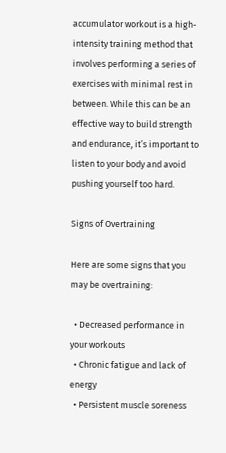accumulator workout is a high-intensity training method that involves performing a series of exercises with minimal rest in between. While this can be an effective way to build strength and endurance, it’s important to listen to your body and avoid pushing yourself too hard.

Signs of Overtraining

Here are some signs that you may be overtraining:

  • Decreased performance in your workouts
  • Chronic fatigue and lack of energy
  • Persistent muscle soreness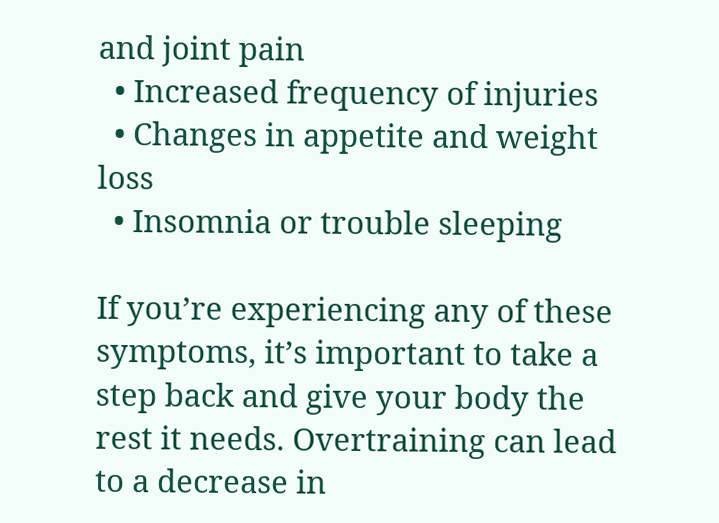and joint pain
  • Increased frequency of injuries
  • Changes in appetite and weight loss
  • Insomnia or trouble sleeping

If you’re experiencing any of these symptoms, it’s important to take a step back and give your body the rest it needs. Overtraining can lead to a decrease in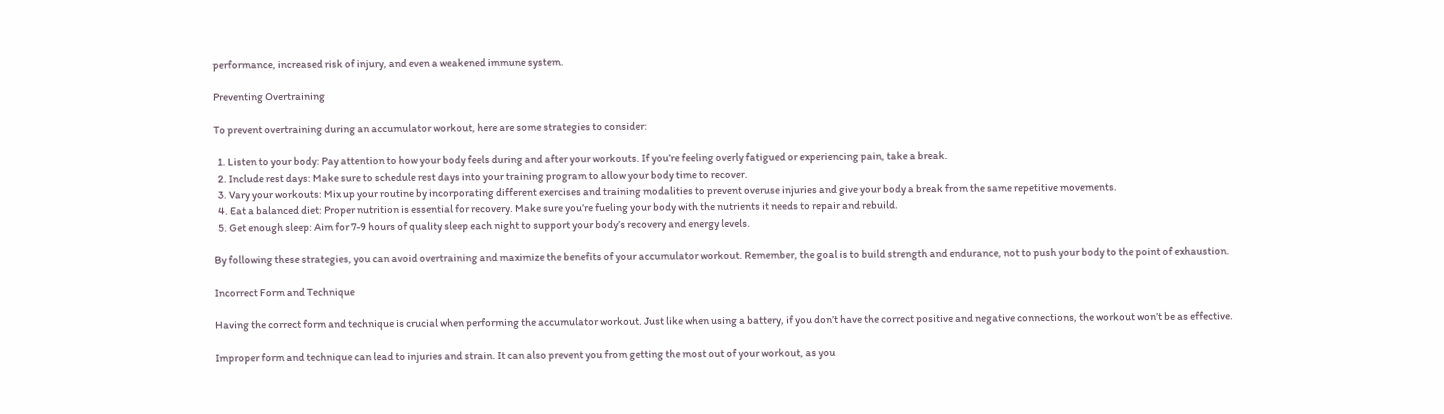performance, increased risk of injury, and even a weakened immune system.

Preventing Overtraining

To prevent overtraining during an accumulator workout, here are some strategies to consider:

  1. Listen to your body: Pay attention to how your body feels during and after your workouts. If you’re feeling overly fatigued or experiencing pain, take a break.
  2. Include rest days: Make sure to schedule rest days into your training program to allow your body time to recover.
  3. Vary your workouts: Mix up your routine by incorporating different exercises and training modalities to prevent overuse injuries and give your body a break from the same repetitive movements.
  4. Eat a balanced diet: Proper nutrition is essential for recovery. Make sure you’re fueling your body with the nutrients it needs to repair and rebuild.
  5. Get enough sleep: Aim for 7-9 hours of quality sleep each night to support your body’s recovery and energy levels.

By following these strategies, you can avoid overtraining and maximize the benefits of your accumulator workout. Remember, the goal is to build strength and endurance, not to push your body to the point of exhaustion.

Incorrect Form and Technique

Having the correct form and technique is crucial when performing the accumulator workout. Just like when using a battery, if you don’t have the correct positive and negative connections, the workout won’t be as effective.

Improper form and technique can lead to injuries and strain. It can also prevent you from getting the most out of your workout, as you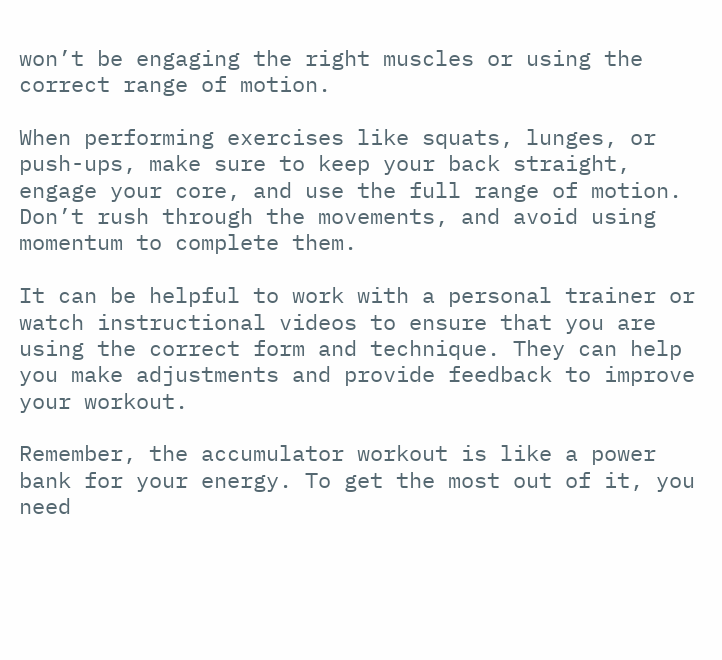won’t be engaging the right muscles or using the correct range of motion.

When performing exercises like squats, lunges, or push-ups, make sure to keep your back straight, engage your core, and use the full range of motion. Don’t rush through the movements, and avoid using momentum to complete them.

It can be helpful to work with a personal trainer or watch instructional videos to ensure that you are using the correct form and technique. They can help you make adjustments and provide feedback to improve your workout.

Remember, the accumulator workout is like a power bank for your energy. To get the most out of it, you need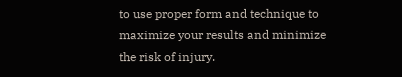to use proper form and technique to maximize your results and minimize the risk of injury.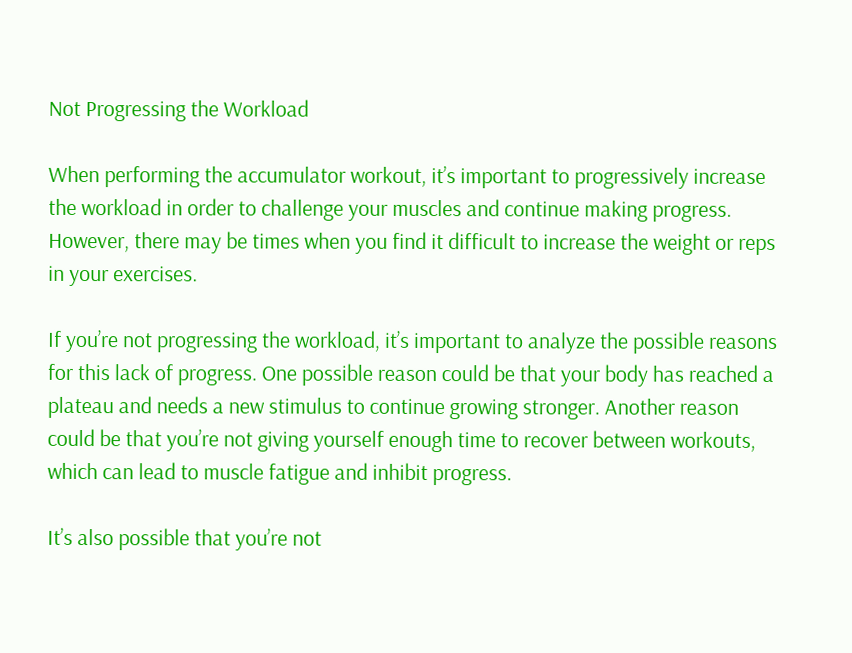Not Progressing the Workload

When performing the accumulator workout, it’s important to progressively increase the workload in order to challenge your muscles and continue making progress. However, there may be times when you find it difficult to increase the weight or reps in your exercises.

If you’re not progressing the workload, it’s important to analyze the possible reasons for this lack of progress. One possible reason could be that your body has reached a plateau and needs a new stimulus to continue growing stronger. Another reason could be that you’re not giving yourself enough time to recover between workouts, which can lead to muscle fatigue and inhibit progress.

It’s also possible that you’re not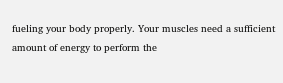fueling your body properly. Your muscles need a sufficient amount of energy to perform the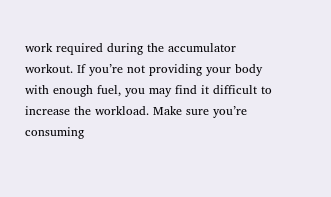work required during the accumulator workout. If you’re not providing your body with enough fuel, you may find it difficult to increase the workload. Make sure you’re consuming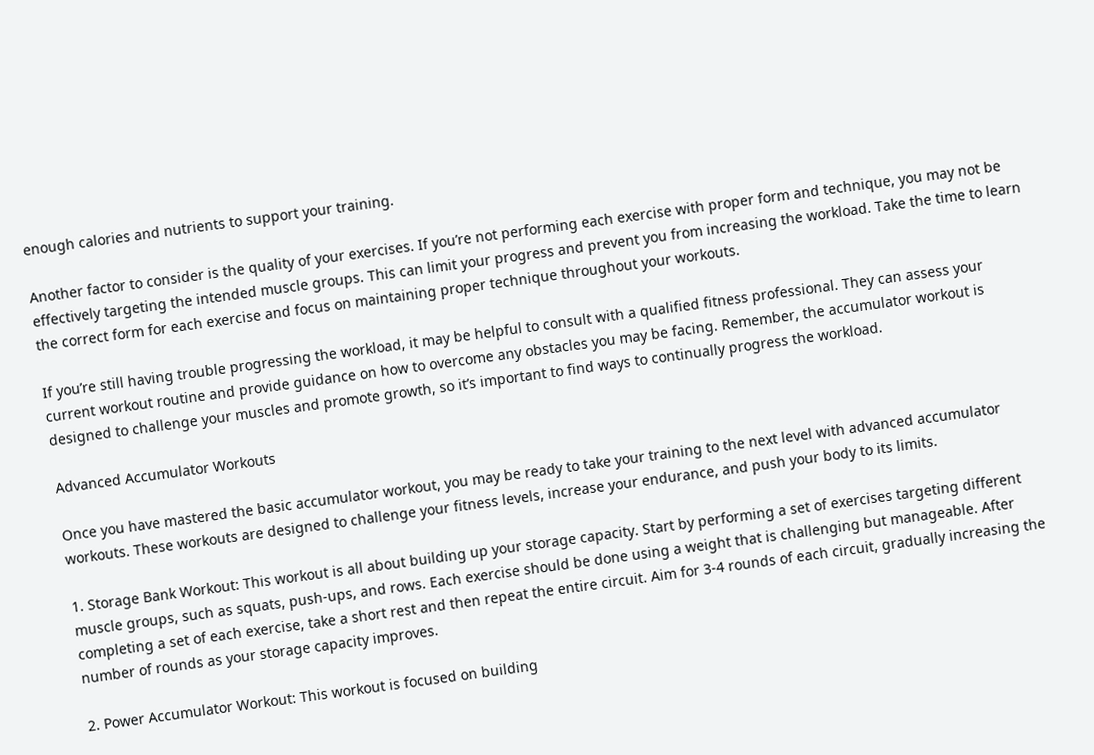enough calories and nutrients to support your training.

Another factor to consider is the quality of your exercises. If you’re not performing each exercise with proper form and technique, you may not be effectively targeting the intended muscle groups. This can limit your progress and prevent you from increasing the workload. Take the time to learn the correct form for each exercise and focus on maintaining proper technique throughout your workouts.

If you’re still having trouble progressing the workload, it may be helpful to consult with a qualified fitness professional. They can assess your current workout routine and provide guidance on how to overcome any obstacles you may be facing. Remember, the accumulator workout is designed to challenge your muscles and promote growth, so it’s important to find ways to continually progress the workload.

Advanced Accumulator Workouts

Once you have mastered the basic accumulator workout, you may be ready to take your training to the next level with advanced accumulator workouts. These workouts are designed to challenge your fitness levels, increase your endurance, and push your body to its limits.

1. Storage Bank Workout: This workout is all about building up your storage capacity. Start by performing a set of exercises targeting different muscle groups, such as squats, push-ups, and rows. Each exercise should be done using a weight that is challenging but manageable. After completing a set of each exercise, take a short rest and then repeat the entire circuit. Aim for 3-4 rounds of each circuit, gradually increasing the number of rounds as your storage capacity improves.

2. Power Accumulator Workout: This workout is focused on building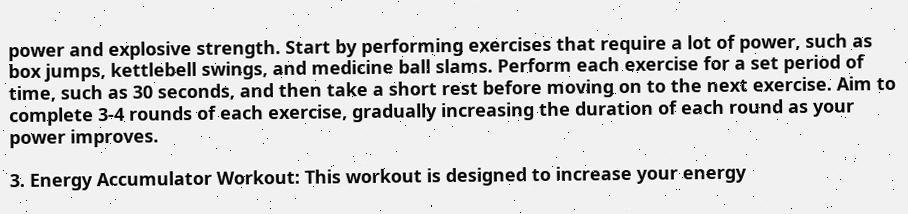power and explosive strength. Start by performing exercises that require a lot of power, such as box jumps, kettlebell swings, and medicine ball slams. Perform each exercise for a set period of time, such as 30 seconds, and then take a short rest before moving on to the next exercise. Aim to complete 3-4 rounds of each exercise, gradually increasing the duration of each round as your power improves.

3. Energy Accumulator Workout: This workout is designed to increase your energy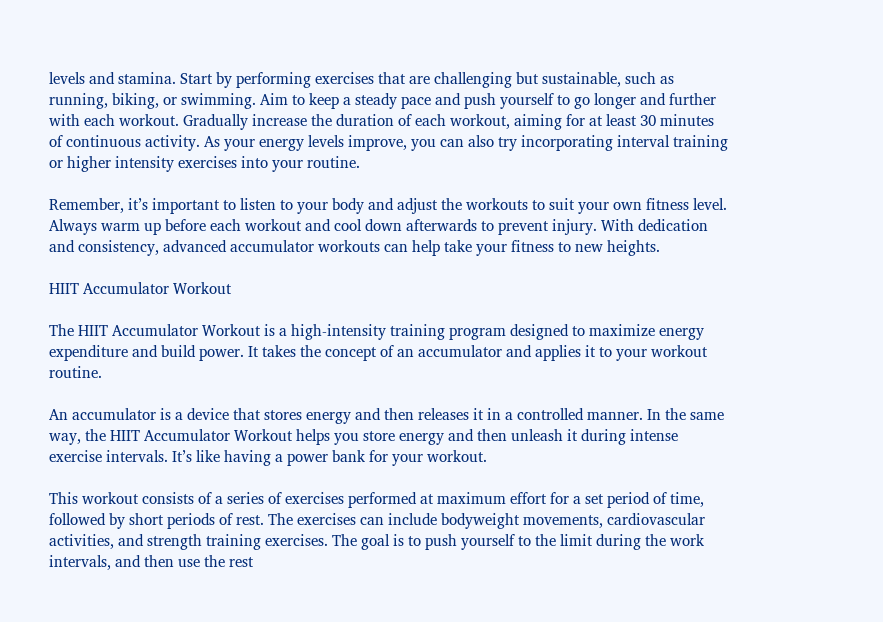levels and stamina. Start by performing exercises that are challenging but sustainable, such as running, biking, or swimming. Aim to keep a steady pace and push yourself to go longer and further with each workout. Gradually increase the duration of each workout, aiming for at least 30 minutes of continuous activity. As your energy levels improve, you can also try incorporating interval training or higher intensity exercises into your routine.

Remember, it’s important to listen to your body and adjust the workouts to suit your own fitness level. Always warm up before each workout and cool down afterwards to prevent injury. With dedication and consistency, advanced accumulator workouts can help take your fitness to new heights.

HIIT Accumulator Workout

The HIIT Accumulator Workout is a high-intensity training program designed to maximize energy expenditure and build power. It takes the concept of an accumulator and applies it to your workout routine.

An accumulator is a device that stores energy and then releases it in a controlled manner. In the same way, the HIIT Accumulator Workout helps you store energy and then unleash it during intense exercise intervals. It’s like having a power bank for your workout.

This workout consists of a series of exercises performed at maximum effort for a set period of time, followed by short periods of rest. The exercises can include bodyweight movements, cardiovascular activities, and strength training exercises. The goal is to push yourself to the limit during the work intervals, and then use the rest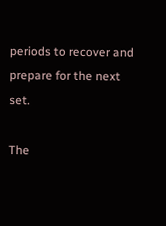periods to recover and prepare for the next set.

The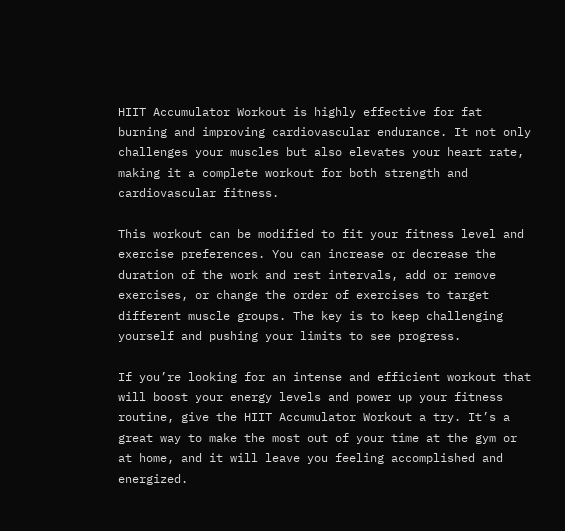HIIT Accumulator Workout is highly effective for fat burning and improving cardiovascular endurance. It not only challenges your muscles but also elevates your heart rate, making it a complete workout for both strength and cardiovascular fitness.

This workout can be modified to fit your fitness level and exercise preferences. You can increase or decrease the duration of the work and rest intervals, add or remove exercises, or change the order of exercises to target different muscle groups. The key is to keep challenging yourself and pushing your limits to see progress.

If you’re looking for an intense and efficient workout that will boost your energy levels and power up your fitness routine, give the HIIT Accumulator Workout a try. It’s a great way to make the most out of your time at the gym or at home, and it will leave you feeling accomplished and energized.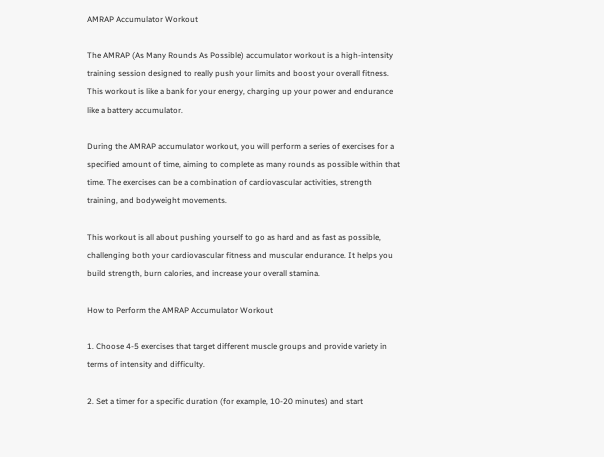AMRAP Accumulator Workout

The AMRAP (As Many Rounds As Possible) accumulator workout is a high-intensity training session designed to really push your limits and boost your overall fitness. This workout is like a bank for your energy, charging up your power and endurance like a battery accumulator.

During the AMRAP accumulator workout, you will perform a series of exercises for a specified amount of time, aiming to complete as many rounds as possible within that time. The exercises can be a combination of cardiovascular activities, strength training, and bodyweight movements.

This workout is all about pushing yourself to go as hard and as fast as possible, challenging both your cardiovascular fitness and muscular endurance. It helps you build strength, burn calories, and increase your overall stamina.

How to Perform the AMRAP Accumulator Workout

1. Choose 4-5 exercises that target different muscle groups and provide variety in terms of intensity and difficulty.

2. Set a timer for a specific duration (for example, 10-20 minutes) and start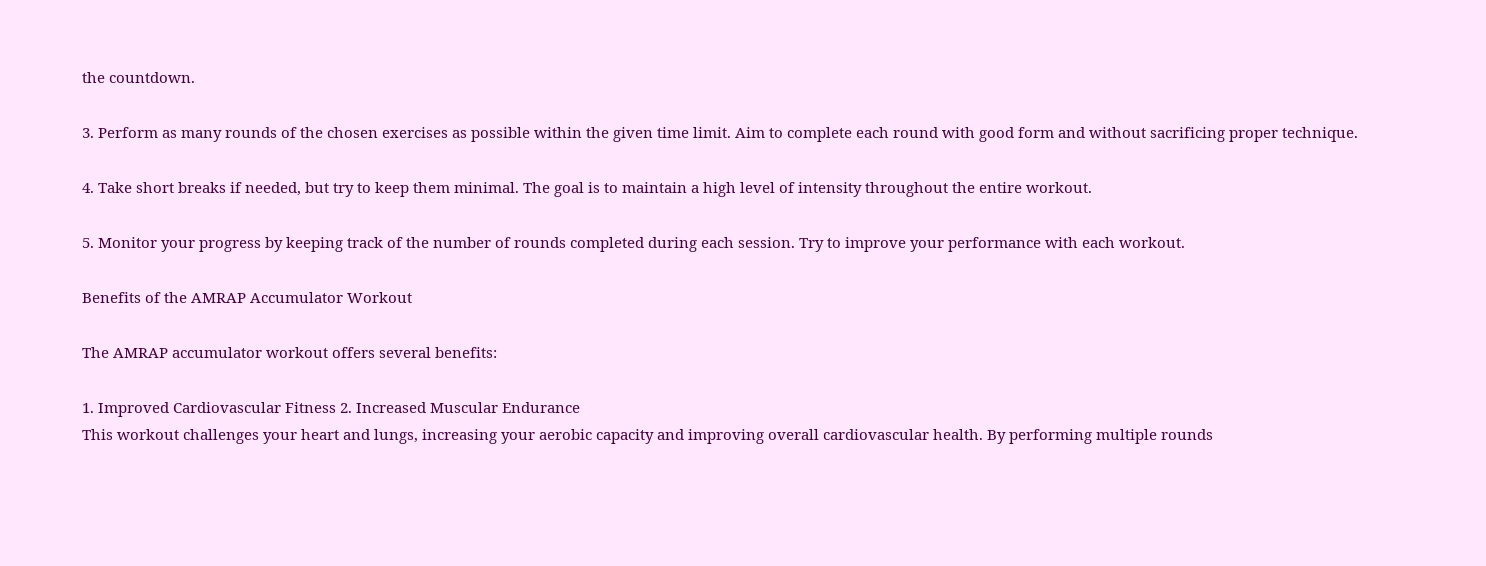the countdown.

3. Perform as many rounds of the chosen exercises as possible within the given time limit. Aim to complete each round with good form and without sacrificing proper technique.

4. Take short breaks if needed, but try to keep them minimal. The goal is to maintain a high level of intensity throughout the entire workout.

5. Monitor your progress by keeping track of the number of rounds completed during each session. Try to improve your performance with each workout.

Benefits of the AMRAP Accumulator Workout

The AMRAP accumulator workout offers several benefits:

1. Improved Cardiovascular Fitness 2. Increased Muscular Endurance
This workout challenges your heart and lungs, increasing your aerobic capacity and improving overall cardiovascular health. By performing multiple rounds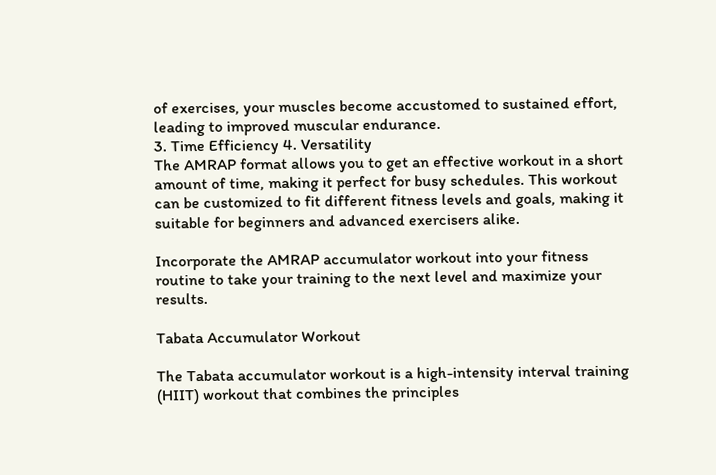of exercises, your muscles become accustomed to sustained effort, leading to improved muscular endurance.
3. Time Efficiency 4. Versatility
The AMRAP format allows you to get an effective workout in a short amount of time, making it perfect for busy schedules. This workout can be customized to fit different fitness levels and goals, making it suitable for beginners and advanced exercisers alike.

Incorporate the AMRAP accumulator workout into your fitness routine to take your training to the next level and maximize your results.

Tabata Accumulator Workout

The Tabata accumulator workout is a high-intensity interval training (HIIT) workout that combines the principles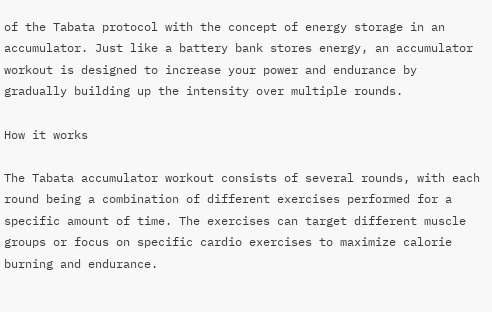of the Tabata protocol with the concept of energy storage in an accumulator. Just like a battery bank stores energy, an accumulator workout is designed to increase your power and endurance by gradually building up the intensity over multiple rounds.

How it works

The Tabata accumulator workout consists of several rounds, with each round being a combination of different exercises performed for a specific amount of time. The exercises can target different muscle groups or focus on specific cardio exercises to maximize calorie burning and endurance.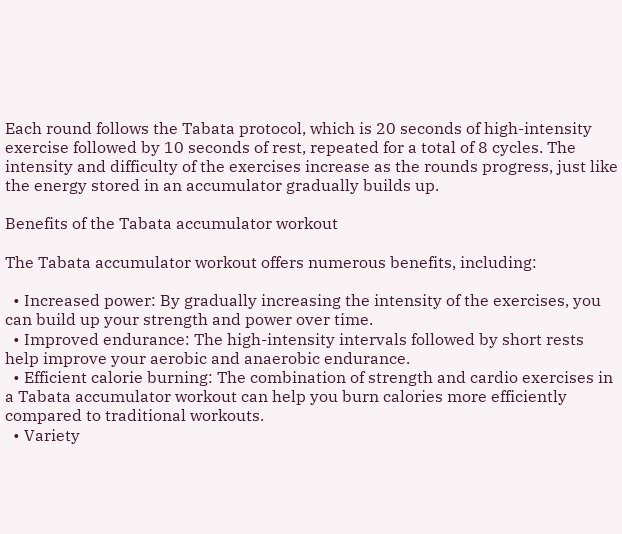Each round follows the Tabata protocol, which is 20 seconds of high-intensity exercise followed by 10 seconds of rest, repeated for a total of 8 cycles. The intensity and difficulty of the exercises increase as the rounds progress, just like the energy stored in an accumulator gradually builds up.

Benefits of the Tabata accumulator workout

The Tabata accumulator workout offers numerous benefits, including:

  • Increased power: By gradually increasing the intensity of the exercises, you can build up your strength and power over time.
  • Improved endurance: The high-intensity intervals followed by short rests help improve your aerobic and anaerobic endurance.
  • Efficient calorie burning: The combination of strength and cardio exercises in a Tabata accumulator workout can help you burn calories more efficiently compared to traditional workouts.
  • Variety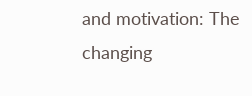and motivation: The changing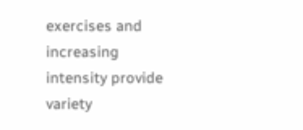exercises and increasing intensity provide variety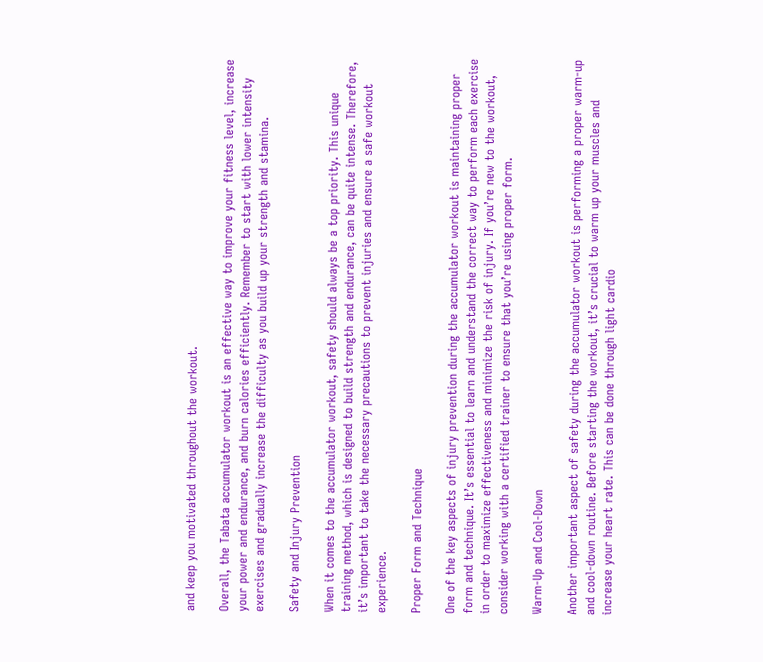and keep you motivated throughout the workout.

Overall, the Tabata accumulator workout is an effective way to improve your fitness level, increase your power and endurance, and burn calories efficiently. Remember to start with lower intensity exercises and gradually increase the difficulty as you build up your strength and stamina.

Safety and Injury Prevention

When it comes to the accumulator workout, safety should always be a top priority. This unique training method, which is designed to build strength and endurance, can be quite intense. Therefore, it’s important to take the necessary precautions to prevent injuries and ensure a safe workout experience.

Proper Form and Technique

One of the key aspects of injury prevention during the accumulator workout is maintaining proper form and technique. It’s essential to learn and understand the correct way to perform each exercise in order to maximize effectiveness and minimize the risk of injury. If you’re new to the workout, consider working with a certified trainer to ensure that you’re using proper form.

Warm-Up and Cool-Down

Another important aspect of safety during the accumulator workout is performing a proper warm-up and cool-down routine. Before starting the workout, it’s crucial to warm up your muscles and increase your heart rate. This can be done through light cardio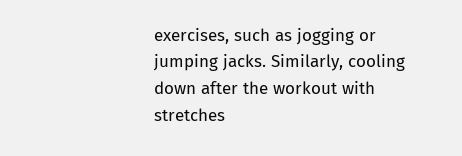exercises, such as jogging or jumping jacks. Similarly, cooling down after the workout with stretches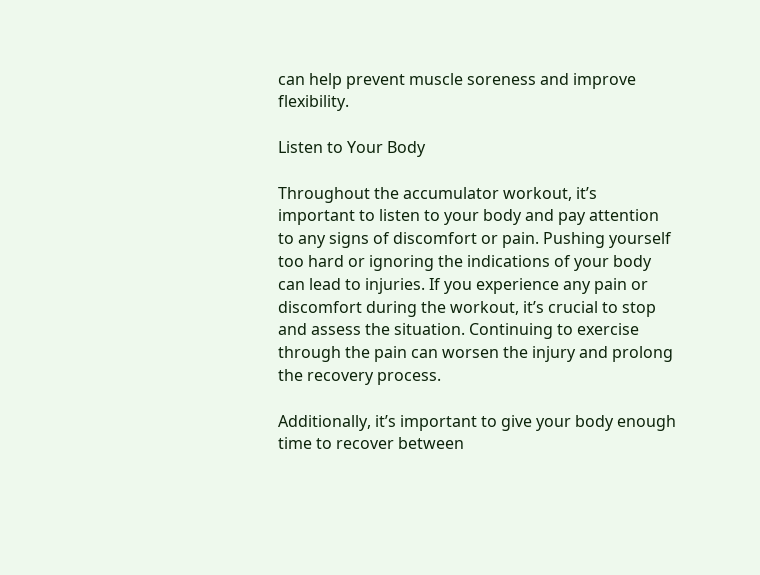can help prevent muscle soreness and improve flexibility.

Listen to Your Body

Throughout the accumulator workout, it’s important to listen to your body and pay attention to any signs of discomfort or pain. Pushing yourself too hard or ignoring the indications of your body can lead to injuries. If you experience any pain or discomfort during the workout, it’s crucial to stop and assess the situation. Continuing to exercise through the pain can worsen the injury and prolong the recovery process.

Additionally, it’s important to give your body enough time to recover between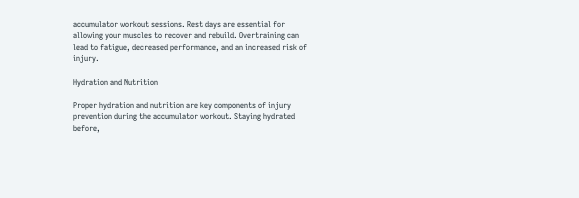accumulator workout sessions. Rest days are essential for allowing your muscles to recover and rebuild. Overtraining can lead to fatigue, decreased performance, and an increased risk of injury.

Hydration and Nutrition

Proper hydration and nutrition are key components of injury prevention during the accumulator workout. Staying hydrated before,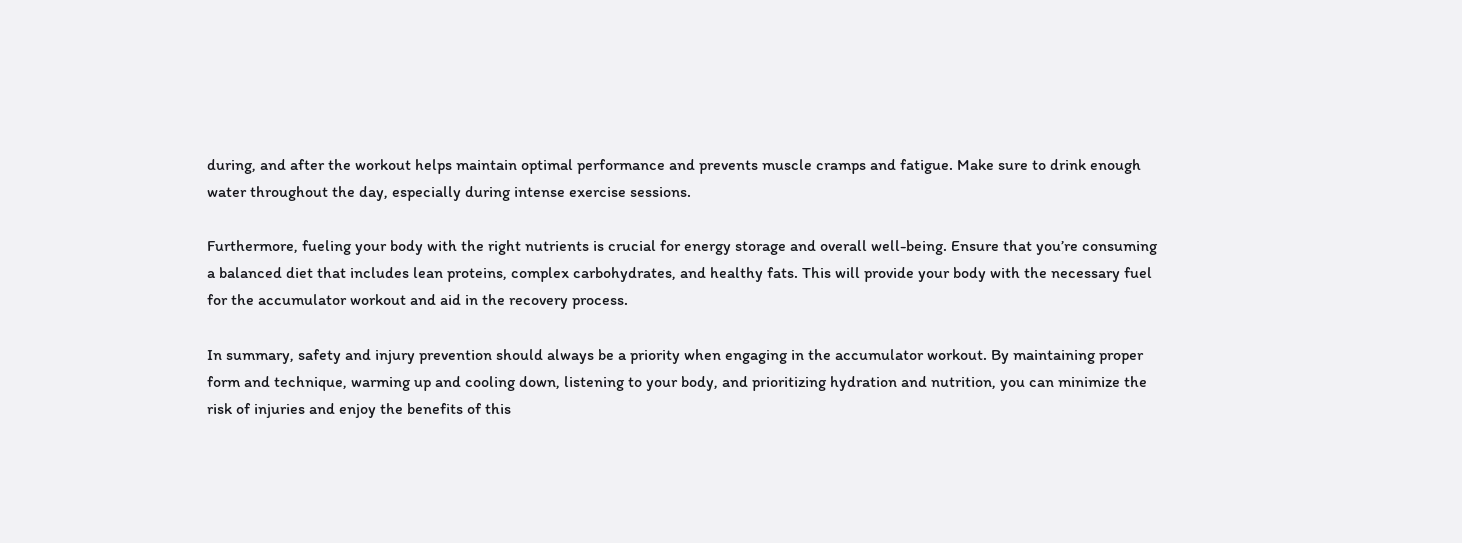during, and after the workout helps maintain optimal performance and prevents muscle cramps and fatigue. Make sure to drink enough water throughout the day, especially during intense exercise sessions.

Furthermore, fueling your body with the right nutrients is crucial for energy storage and overall well-being. Ensure that you’re consuming a balanced diet that includes lean proteins, complex carbohydrates, and healthy fats. This will provide your body with the necessary fuel for the accumulator workout and aid in the recovery process.

In summary, safety and injury prevention should always be a priority when engaging in the accumulator workout. By maintaining proper form and technique, warming up and cooling down, listening to your body, and prioritizing hydration and nutrition, you can minimize the risk of injuries and enjoy the benefits of this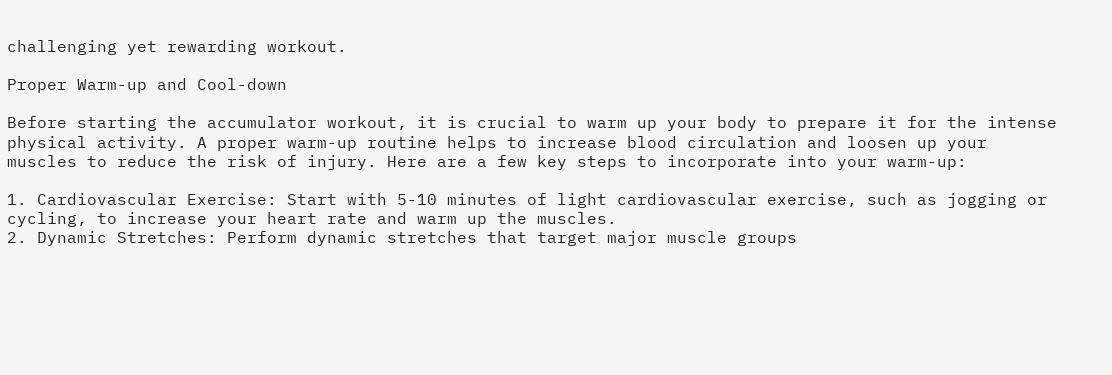challenging yet rewarding workout.

Proper Warm-up and Cool-down

Before starting the accumulator workout, it is crucial to warm up your body to prepare it for the intense physical activity. A proper warm-up routine helps to increase blood circulation and loosen up your muscles to reduce the risk of injury. Here are a few key steps to incorporate into your warm-up:

1. Cardiovascular Exercise: Start with 5-10 minutes of light cardiovascular exercise, such as jogging or cycling, to increase your heart rate and warm up the muscles.
2. Dynamic Stretches: Perform dynamic stretches that target major muscle groups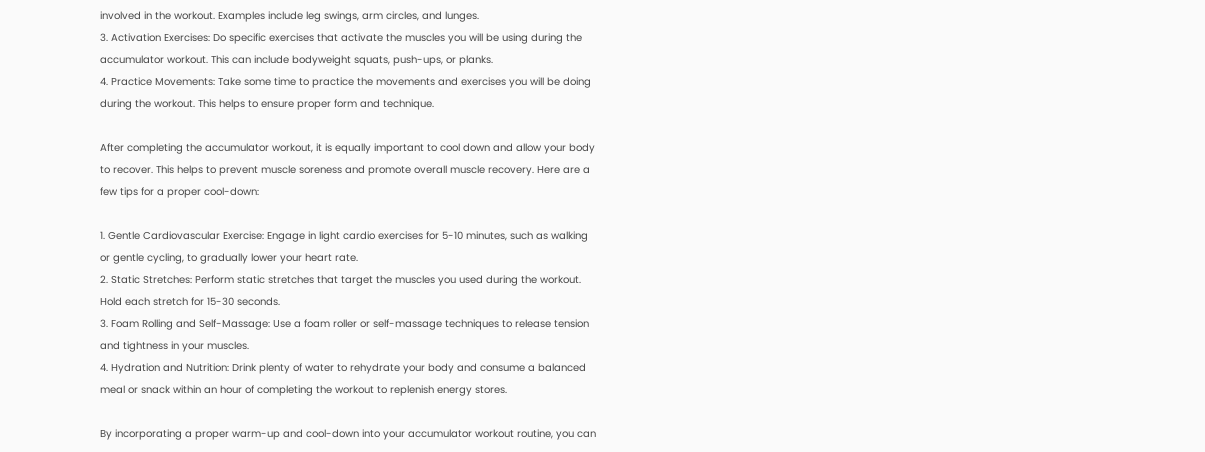involved in the workout. Examples include leg swings, arm circles, and lunges.
3. Activation Exercises: Do specific exercises that activate the muscles you will be using during the accumulator workout. This can include bodyweight squats, push-ups, or planks.
4. Practice Movements: Take some time to practice the movements and exercises you will be doing during the workout. This helps to ensure proper form and technique.

After completing the accumulator workout, it is equally important to cool down and allow your body to recover. This helps to prevent muscle soreness and promote overall muscle recovery. Here are a few tips for a proper cool-down:

1. Gentle Cardiovascular Exercise: Engage in light cardio exercises for 5-10 minutes, such as walking or gentle cycling, to gradually lower your heart rate.
2. Static Stretches: Perform static stretches that target the muscles you used during the workout. Hold each stretch for 15-30 seconds.
3. Foam Rolling and Self-Massage: Use a foam roller or self-massage techniques to release tension and tightness in your muscles.
4. Hydration and Nutrition: Drink plenty of water to rehydrate your body and consume a balanced meal or snack within an hour of completing the workout to replenish energy stores.

By incorporating a proper warm-up and cool-down into your accumulator workout routine, you can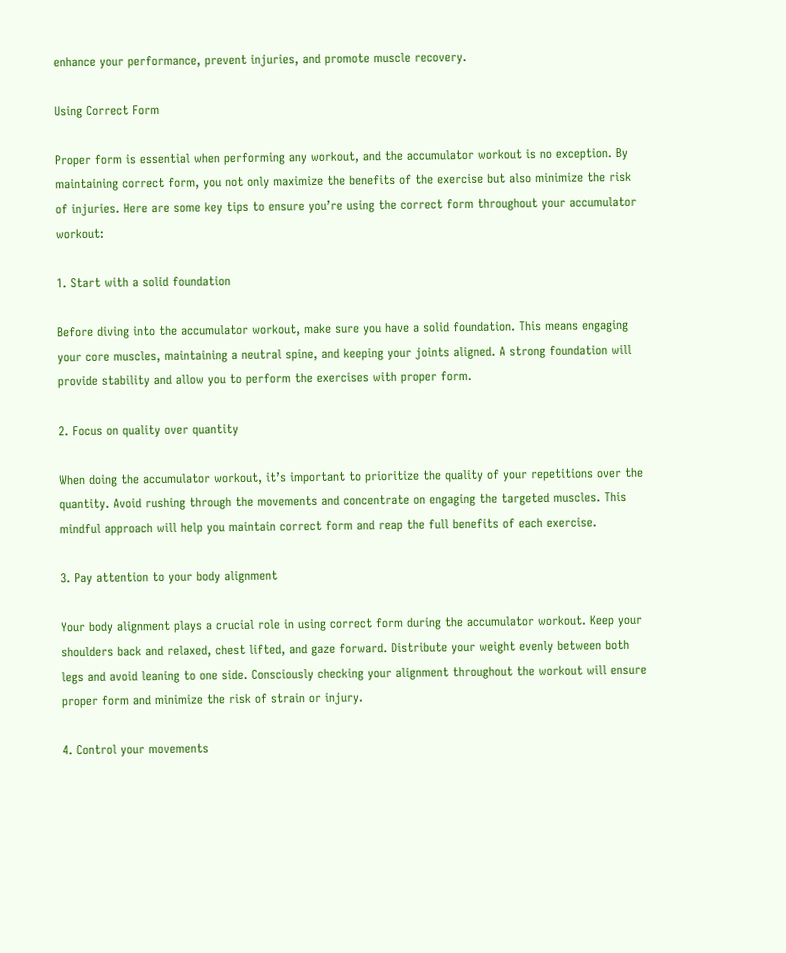enhance your performance, prevent injuries, and promote muscle recovery.

Using Correct Form

Proper form is essential when performing any workout, and the accumulator workout is no exception. By maintaining correct form, you not only maximize the benefits of the exercise but also minimize the risk of injuries. Here are some key tips to ensure you’re using the correct form throughout your accumulator workout:

1. Start with a solid foundation

Before diving into the accumulator workout, make sure you have a solid foundation. This means engaging your core muscles, maintaining a neutral spine, and keeping your joints aligned. A strong foundation will provide stability and allow you to perform the exercises with proper form.

2. Focus on quality over quantity

When doing the accumulator workout, it’s important to prioritize the quality of your repetitions over the quantity. Avoid rushing through the movements and concentrate on engaging the targeted muscles. This mindful approach will help you maintain correct form and reap the full benefits of each exercise.

3. Pay attention to your body alignment

Your body alignment plays a crucial role in using correct form during the accumulator workout. Keep your shoulders back and relaxed, chest lifted, and gaze forward. Distribute your weight evenly between both legs and avoid leaning to one side. Consciously checking your alignment throughout the workout will ensure proper form and minimize the risk of strain or injury.

4. Control your movements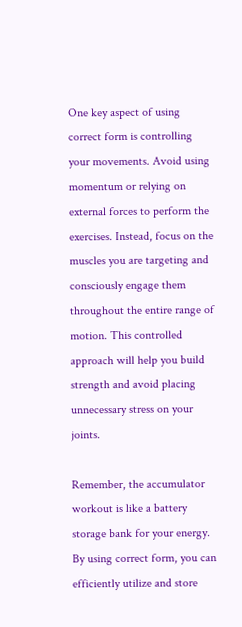One key aspect of using correct form is controlling your movements. Avoid using momentum or relying on external forces to perform the exercises. Instead, focus on the muscles you are targeting and consciously engage them throughout the entire range of motion. This controlled approach will help you build strength and avoid placing unnecessary stress on your joints.

Remember, the accumulator workout is like a battery storage bank for your energy. By using correct form, you can efficiently utilize and store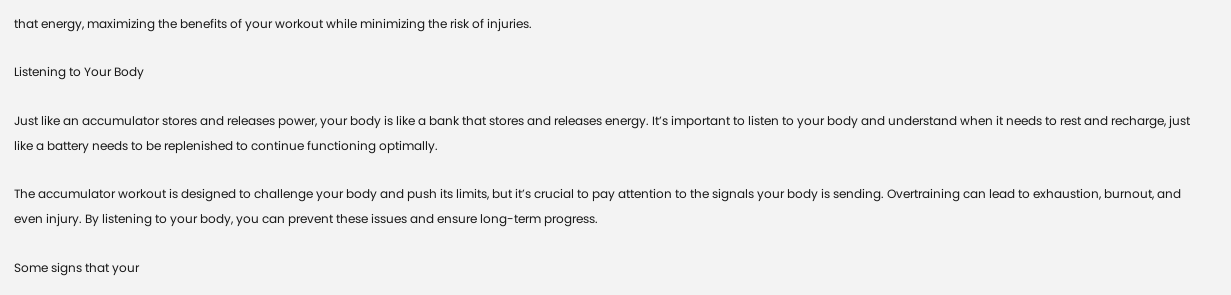that energy, maximizing the benefits of your workout while minimizing the risk of injuries.

Listening to Your Body

Just like an accumulator stores and releases power, your body is like a bank that stores and releases energy. It’s important to listen to your body and understand when it needs to rest and recharge, just like a battery needs to be replenished to continue functioning optimally.

The accumulator workout is designed to challenge your body and push its limits, but it’s crucial to pay attention to the signals your body is sending. Overtraining can lead to exhaustion, burnout, and even injury. By listening to your body, you can prevent these issues and ensure long-term progress.

Some signs that your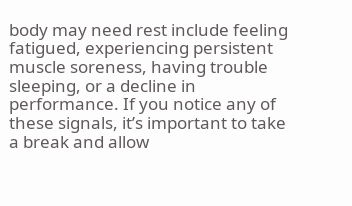body may need rest include feeling fatigued, experiencing persistent muscle soreness, having trouble sleeping, or a decline in performance. If you notice any of these signals, it’s important to take a break and allow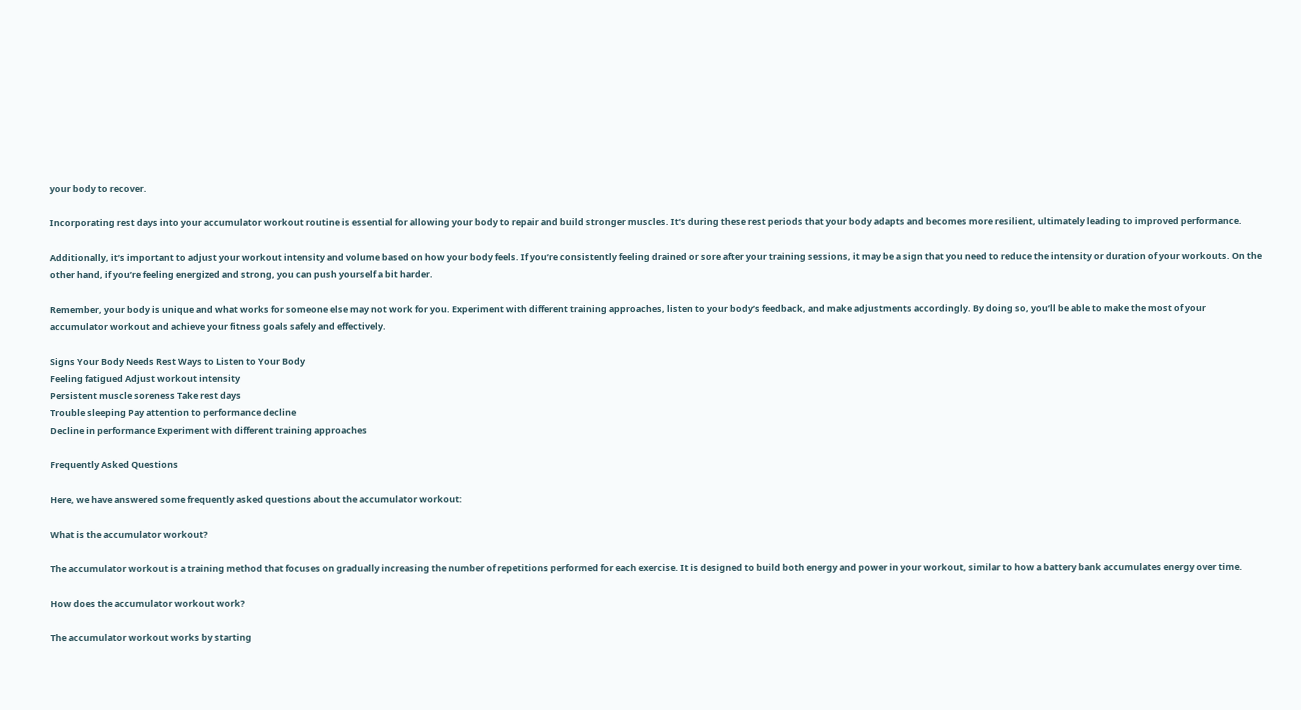your body to recover.

Incorporating rest days into your accumulator workout routine is essential for allowing your body to repair and build stronger muscles. It’s during these rest periods that your body adapts and becomes more resilient, ultimately leading to improved performance.

Additionally, it’s important to adjust your workout intensity and volume based on how your body feels. If you’re consistently feeling drained or sore after your training sessions, it may be a sign that you need to reduce the intensity or duration of your workouts. On the other hand, if you’re feeling energized and strong, you can push yourself a bit harder.

Remember, your body is unique and what works for someone else may not work for you. Experiment with different training approaches, listen to your body’s feedback, and make adjustments accordingly. By doing so, you’ll be able to make the most of your accumulator workout and achieve your fitness goals safely and effectively.

Signs Your Body Needs Rest Ways to Listen to Your Body
Feeling fatigued Adjust workout intensity
Persistent muscle soreness Take rest days
Trouble sleeping Pay attention to performance decline
Decline in performance Experiment with different training approaches

Frequently Asked Questions

Here, we have answered some frequently asked questions about the accumulator workout:

What is the accumulator workout?

The accumulator workout is a training method that focuses on gradually increasing the number of repetitions performed for each exercise. It is designed to build both energy and power in your workout, similar to how a battery bank accumulates energy over time.

How does the accumulator workout work?

The accumulator workout works by starting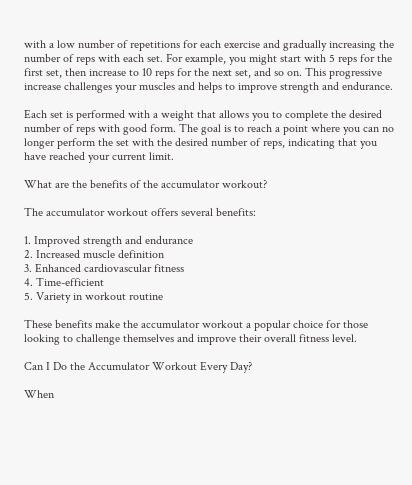with a low number of repetitions for each exercise and gradually increasing the number of reps with each set. For example, you might start with 5 reps for the first set, then increase to 10 reps for the next set, and so on. This progressive increase challenges your muscles and helps to improve strength and endurance.

Each set is performed with a weight that allows you to complete the desired number of reps with good form. The goal is to reach a point where you can no longer perform the set with the desired number of reps, indicating that you have reached your current limit.

What are the benefits of the accumulator workout?

The accumulator workout offers several benefits:

1. Improved strength and endurance
2. Increased muscle definition
3. Enhanced cardiovascular fitness
4. Time-efficient
5. Variety in workout routine

These benefits make the accumulator workout a popular choice for those looking to challenge themselves and improve their overall fitness level.

Can I Do the Accumulator Workout Every Day?

When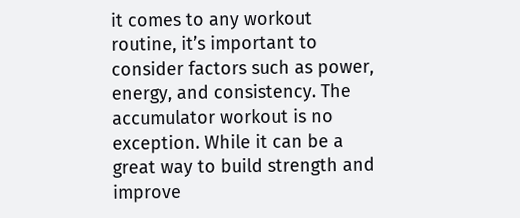it comes to any workout routine, it’s important to consider factors such as power, energy, and consistency. The accumulator workout is no exception. While it can be a great way to build strength and improve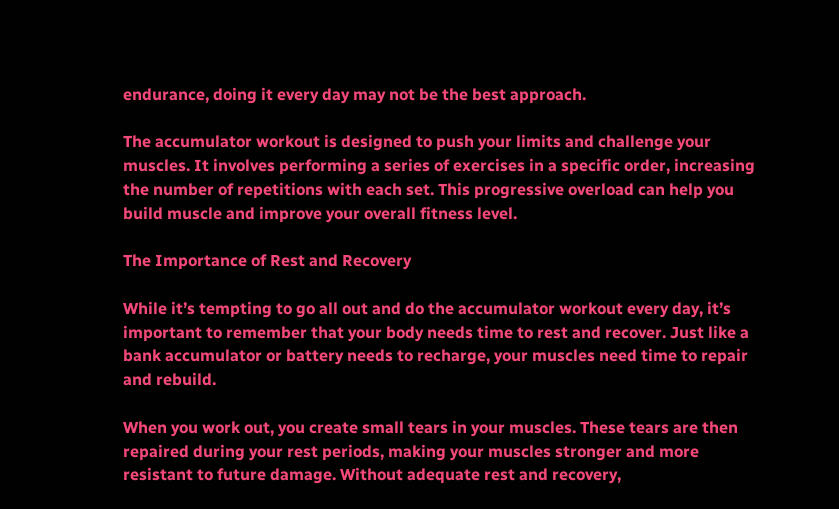endurance, doing it every day may not be the best approach.

The accumulator workout is designed to push your limits and challenge your muscles. It involves performing a series of exercises in a specific order, increasing the number of repetitions with each set. This progressive overload can help you build muscle and improve your overall fitness level.

The Importance of Rest and Recovery

While it’s tempting to go all out and do the accumulator workout every day, it’s important to remember that your body needs time to rest and recover. Just like a bank accumulator or battery needs to recharge, your muscles need time to repair and rebuild.

When you work out, you create small tears in your muscles. These tears are then repaired during your rest periods, making your muscles stronger and more resistant to future damage. Without adequate rest and recovery,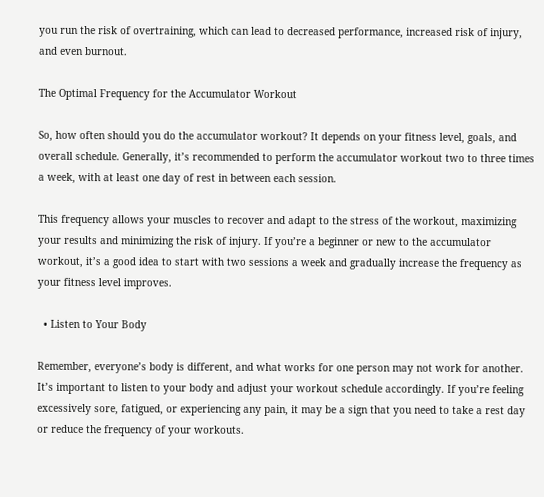you run the risk of overtraining, which can lead to decreased performance, increased risk of injury, and even burnout.

The Optimal Frequency for the Accumulator Workout

So, how often should you do the accumulator workout? It depends on your fitness level, goals, and overall schedule. Generally, it’s recommended to perform the accumulator workout two to three times a week, with at least one day of rest in between each session.

This frequency allows your muscles to recover and adapt to the stress of the workout, maximizing your results and minimizing the risk of injury. If you’re a beginner or new to the accumulator workout, it’s a good idea to start with two sessions a week and gradually increase the frequency as your fitness level improves.

  • Listen to Your Body

Remember, everyone’s body is different, and what works for one person may not work for another. It’s important to listen to your body and adjust your workout schedule accordingly. If you’re feeling excessively sore, fatigued, or experiencing any pain, it may be a sign that you need to take a rest day or reduce the frequency of your workouts.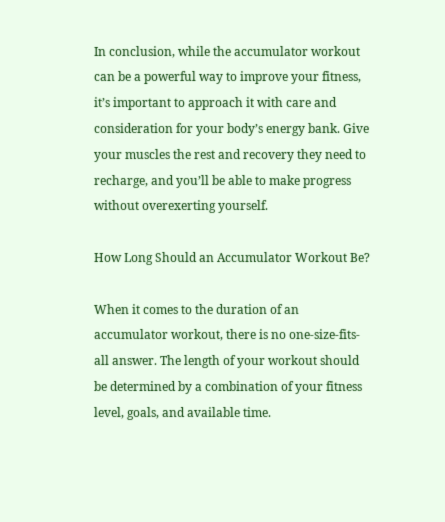In conclusion, while the accumulator workout can be a powerful way to improve your fitness, it’s important to approach it with care and consideration for your body’s energy bank. Give your muscles the rest and recovery they need to recharge, and you’ll be able to make progress without overexerting yourself.

How Long Should an Accumulator Workout Be?

When it comes to the duration of an accumulator workout, there is no one-size-fits-all answer. The length of your workout should be determined by a combination of your fitness level, goals, and available time.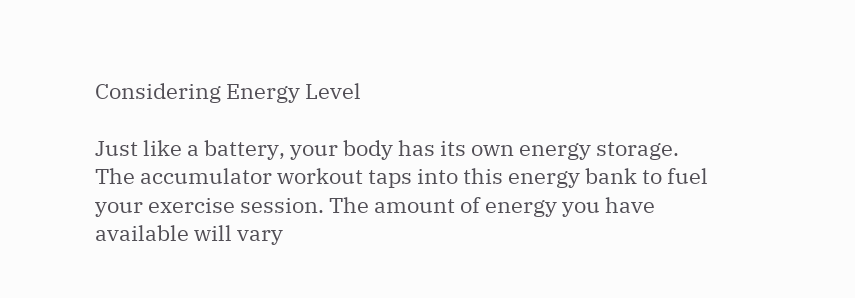Considering Energy Level

Just like a battery, your body has its own energy storage. The accumulator workout taps into this energy bank to fuel your exercise session. The amount of energy you have available will vary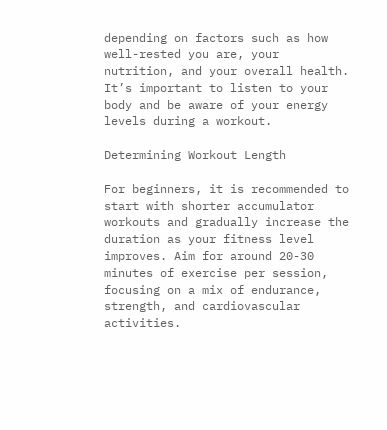depending on factors such as how well-rested you are, your nutrition, and your overall health. It’s important to listen to your body and be aware of your energy levels during a workout.

Determining Workout Length

For beginners, it is recommended to start with shorter accumulator workouts and gradually increase the duration as your fitness level improves. Aim for around 20-30 minutes of exercise per session, focusing on a mix of endurance, strength, and cardiovascular activities.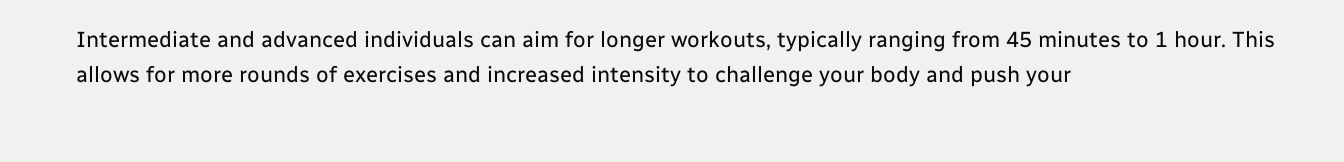Intermediate and advanced individuals can aim for longer workouts, typically ranging from 45 minutes to 1 hour. This allows for more rounds of exercises and increased intensity to challenge your body and push your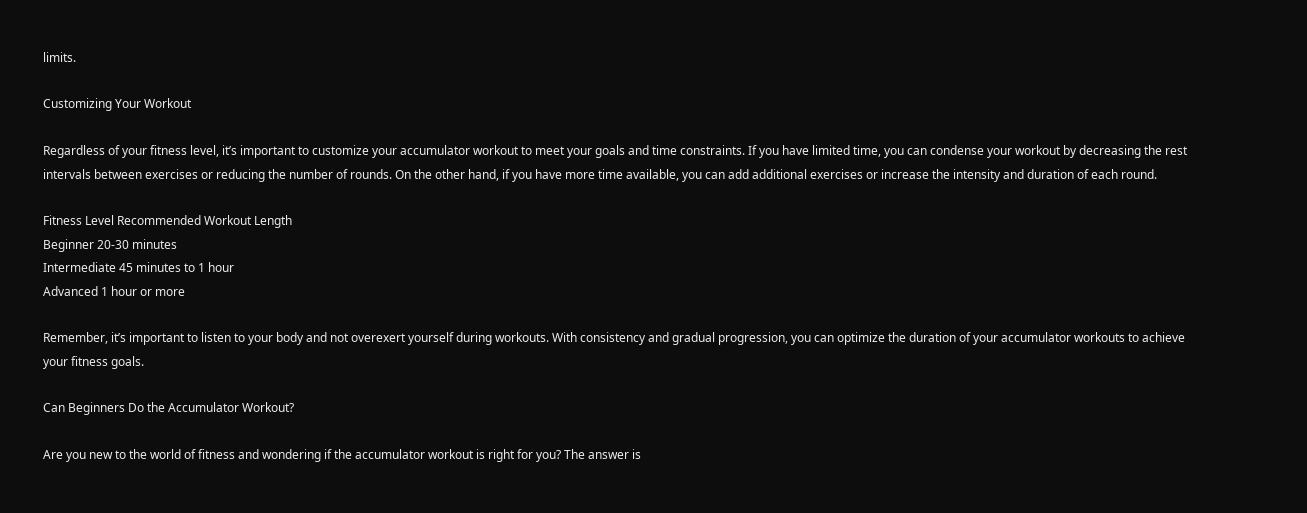limits.

Customizing Your Workout

Regardless of your fitness level, it’s important to customize your accumulator workout to meet your goals and time constraints. If you have limited time, you can condense your workout by decreasing the rest intervals between exercises or reducing the number of rounds. On the other hand, if you have more time available, you can add additional exercises or increase the intensity and duration of each round.

Fitness Level Recommended Workout Length
Beginner 20-30 minutes
Intermediate 45 minutes to 1 hour
Advanced 1 hour or more

Remember, it’s important to listen to your body and not overexert yourself during workouts. With consistency and gradual progression, you can optimize the duration of your accumulator workouts to achieve your fitness goals.

Can Beginners Do the Accumulator Workout?

Are you new to the world of fitness and wondering if the accumulator workout is right for you? The answer is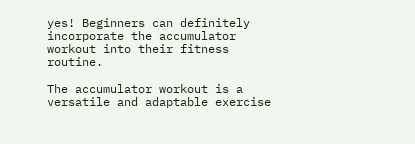yes! Beginners can definitely incorporate the accumulator workout into their fitness routine.

The accumulator workout is a versatile and adaptable exercise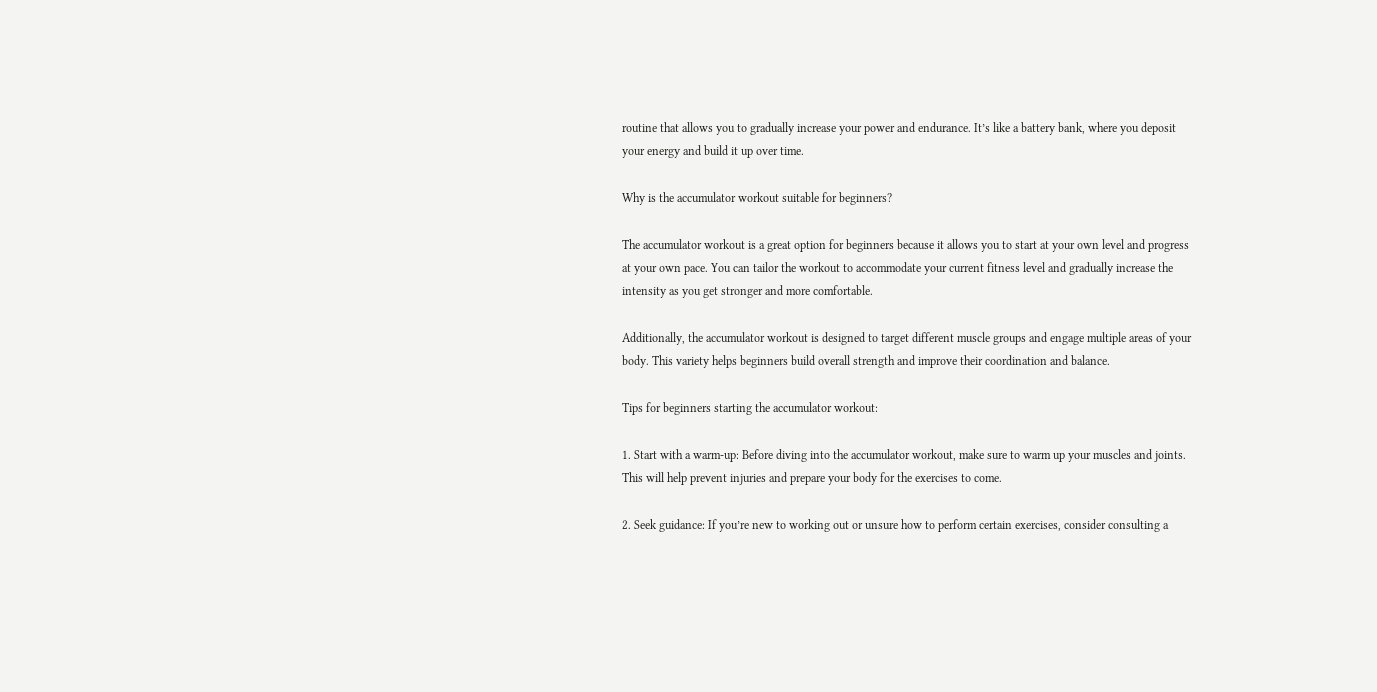routine that allows you to gradually increase your power and endurance. It’s like a battery bank, where you deposit your energy and build it up over time.

Why is the accumulator workout suitable for beginners?

The accumulator workout is a great option for beginners because it allows you to start at your own level and progress at your own pace. You can tailor the workout to accommodate your current fitness level and gradually increase the intensity as you get stronger and more comfortable.

Additionally, the accumulator workout is designed to target different muscle groups and engage multiple areas of your body. This variety helps beginners build overall strength and improve their coordination and balance.

Tips for beginners starting the accumulator workout:

1. Start with a warm-up: Before diving into the accumulator workout, make sure to warm up your muscles and joints. This will help prevent injuries and prepare your body for the exercises to come.

2. Seek guidance: If you’re new to working out or unsure how to perform certain exercises, consider consulting a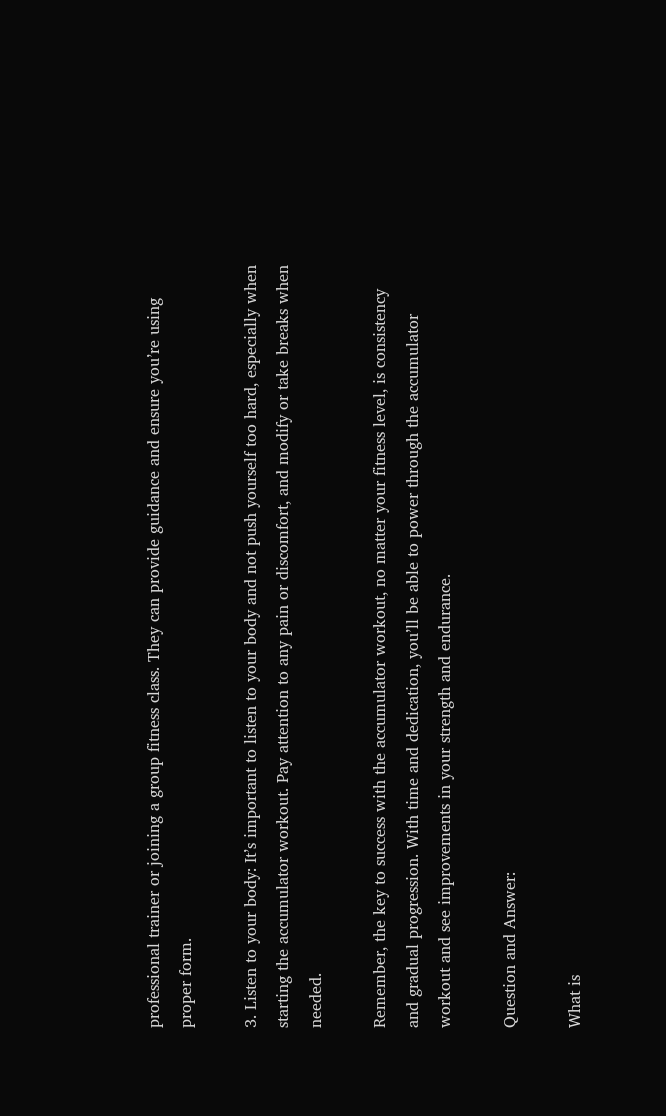professional trainer or joining a group fitness class. They can provide guidance and ensure you’re using proper form.

3. Listen to your body: It’s important to listen to your body and not push yourself too hard, especially when starting the accumulator workout. Pay attention to any pain or discomfort, and modify or take breaks when needed.

Remember, the key to success with the accumulator workout, no matter your fitness level, is consistency and gradual progression. With time and dedication, you’ll be able to power through the accumulator workout and see improvements in your strength and endurance.

Question and Answer:

What is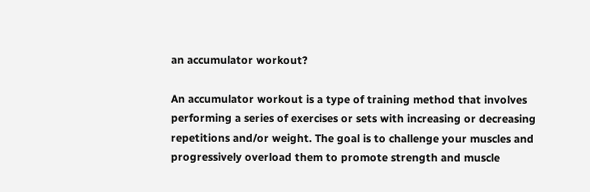an accumulator workout?

An accumulator workout is a type of training method that involves performing a series of exercises or sets with increasing or decreasing repetitions and/or weight. The goal is to challenge your muscles and progressively overload them to promote strength and muscle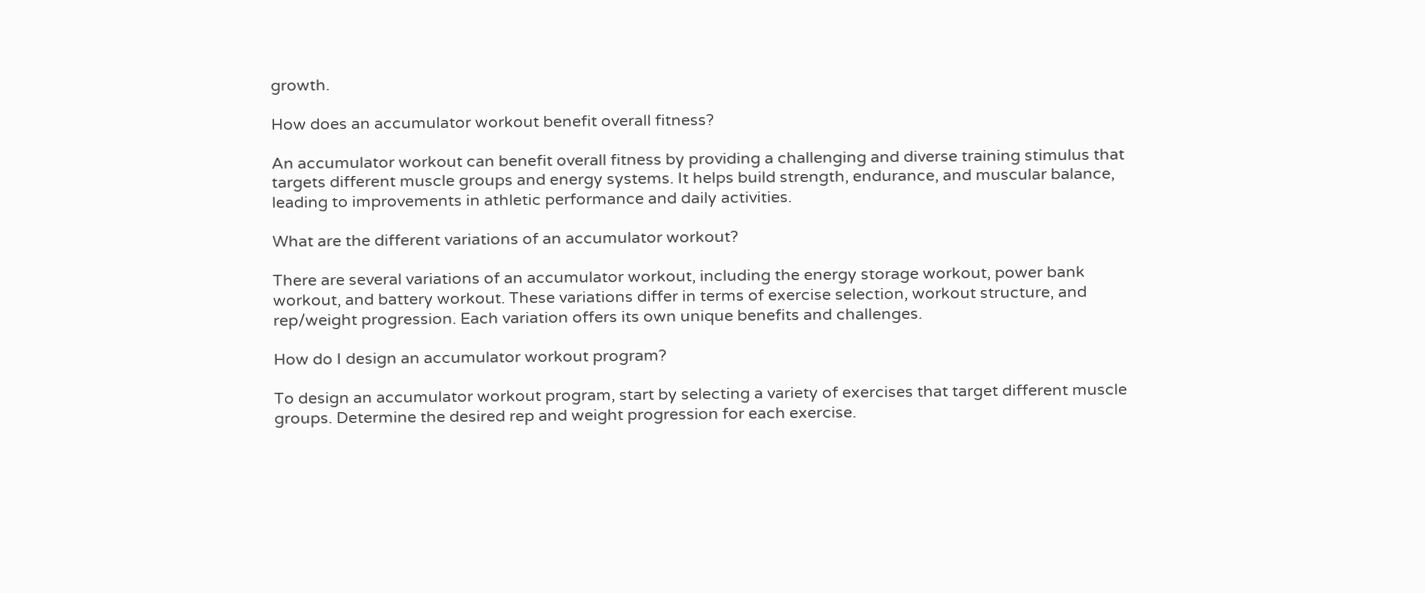growth.

How does an accumulator workout benefit overall fitness?

An accumulator workout can benefit overall fitness by providing a challenging and diverse training stimulus that targets different muscle groups and energy systems. It helps build strength, endurance, and muscular balance, leading to improvements in athletic performance and daily activities.

What are the different variations of an accumulator workout?

There are several variations of an accumulator workout, including the energy storage workout, power bank workout, and battery workout. These variations differ in terms of exercise selection, workout structure, and rep/weight progression. Each variation offers its own unique benefits and challenges.

How do I design an accumulator workout program?

To design an accumulator workout program, start by selecting a variety of exercises that target different muscle groups. Determine the desired rep and weight progression for each exercise.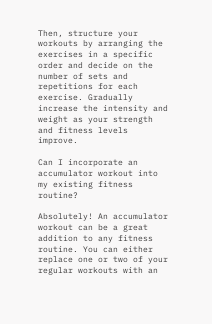Then, structure your workouts by arranging the exercises in a specific order and decide on the number of sets and repetitions for each exercise. Gradually increase the intensity and weight as your strength and fitness levels improve.

Can I incorporate an accumulator workout into my existing fitness routine?

Absolutely! An accumulator workout can be a great addition to any fitness routine. You can either replace one or two of your regular workouts with an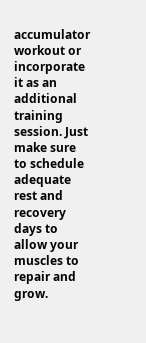accumulator workout or incorporate it as an additional training session. Just make sure to schedule adequate rest and recovery days to allow your muscles to repair and grow.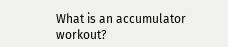What is an accumulator workout?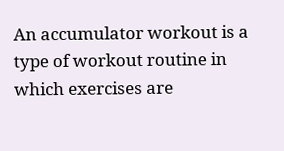An accumulator workout is a type of workout routine in which exercises are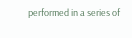performed in a series of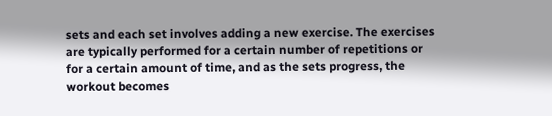sets and each set involves adding a new exercise. The exercises are typically performed for a certain number of repetitions or for a certain amount of time, and as the sets progress, the workout becomes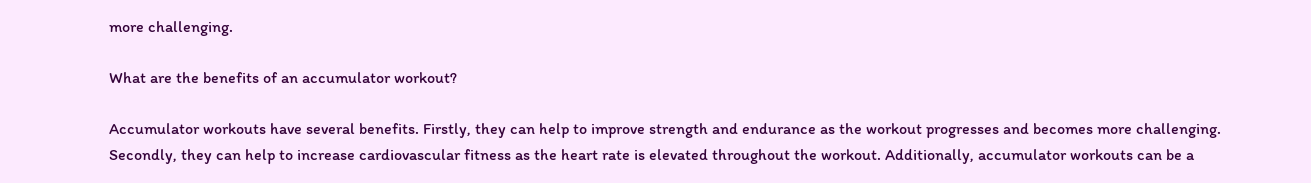more challenging.

What are the benefits of an accumulator workout?

Accumulator workouts have several benefits. Firstly, they can help to improve strength and endurance as the workout progresses and becomes more challenging. Secondly, they can help to increase cardiovascular fitness as the heart rate is elevated throughout the workout. Additionally, accumulator workouts can be a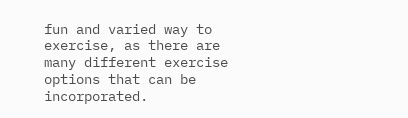fun and varied way to exercise, as there are many different exercise options that can be incorporated.